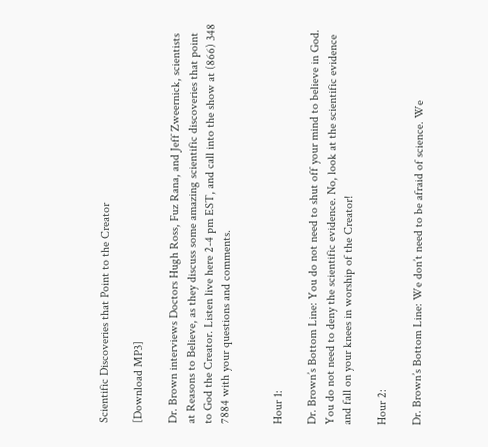Scientific Discoveries that Point to the Creator

[Download MP3]

Dr. Brown interviews Doctors Hugh Ross, Fuz Rana, and Jeff Zweernick, scientists at Reasons to Believe, as they discuss some amazing scientific discoveries that point to God the Creator. Listen live here 2-4 pm EST, and call into the show at (866) 348 7884 with your questions and comments.


Hour 1:

Dr. Brown’s Bottom Line: You do not need to shut off your mind to believe in God. You do not need to deny the scientific evidence. No, look at the scientific evidence and fall on your knees in worship of the Creator!

Hour 2:

Dr. Brown’s Bottom Line: We don’t need to be afraid of science. We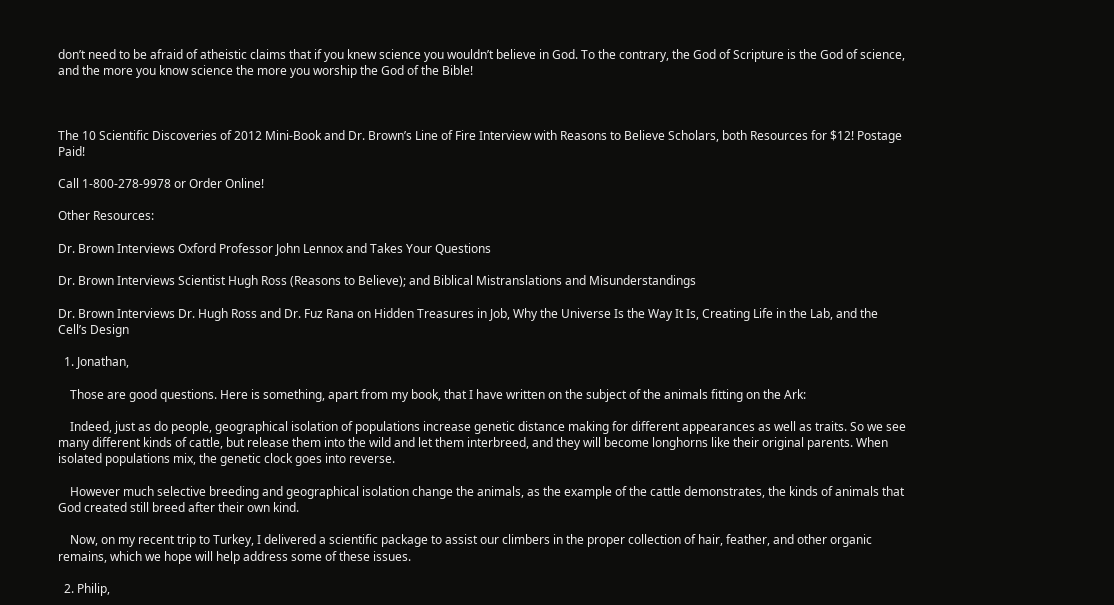don’t need to be afraid of atheistic claims that if you knew science you wouldn’t believe in God. To the contrary, the God of Scripture is the God of science, and the more you know science the more you worship the God of the Bible!



The 10 Scientific Discoveries of 2012 Mini-Book and Dr. Brown’s Line of Fire Interview with Reasons to Believe Scholars, both Resources for $12! Postage Paid!

Call 1-800-278-9978 or Order Online!

Other Resources:

Dr. Brown Interviews Oxford Professor John Lennox and Takes Your Questions

Dr. Brown Interviews Scientist Hugh Ross (Reasons to Believe); and Biblical Mistranslations and Misunderstandings

Dr. Brown Interviews Dr. Hugh Ross and Dr. Fuz Rana on Hidden Treasures in Job, Why the Universe Is the Way It Is, Creating Life in the Lab, and the Cell’s Design

  1. Jonathan,

    Those are good questions. Here is something, apart from my book, that I have written on the subject of the animals fitting on the Ark:

    Indeed, just as do people, geographical isolation of populations increase genetic distance making for different appearances as well as traits. So we see many different kinds of cattle, but release them into the wild and let them interbreed, and they will become longhorns like their original parents. When isolated populations mix, the genetic clock goes into reverse.

    However much selective breeding and geographical isolation change the animals, as the example of the cattle demonstrates, the kinds of animals that God created still breed after their own kind.

    Now, on my recent trip to Turkey, I delivered a scientific package to assist our climbers in the proper collection of hair, feather, and other organic remains, which we hope will help address some of these issues.

  2. Philip,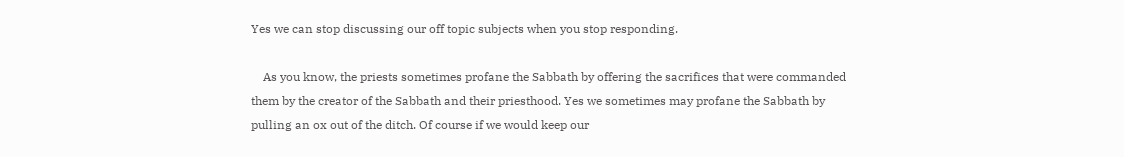Yes we can stop discussing our off topic subjects when you stop responding.

    As you know, the priests sometimes profane the Sabbath by offering the sacrifices that were commanded them by the creator of the Sabbath and their priesthood. Yes we sometimes may profane the Sabbath by pulling an ox out of the ditch. Of course if we would keep our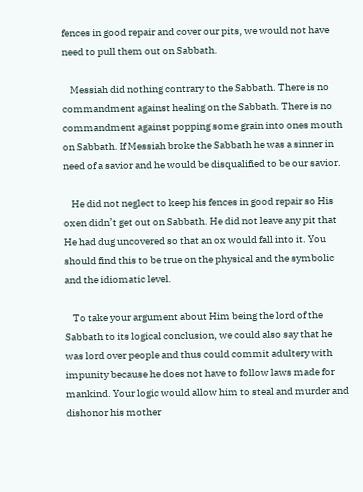fences in good repair and cover our pits, we would not have need to pull them out on Sabbath.

    Messiah did nothing contrary to the Sabbath. There is no commandment against healing on the Sabbath. There is no commandment against popping some grain into ones mouth on Sabbath. If Messiah broke the Sabbath he was a sinner in need of a savior and he would be disqualified to be our savior.

    He did not neglect to keep his fences in good repair so His oxen didn’t get out on Sabbath. He did not leave any pit that He had dug uncovered so that an ox would fall into it. You should find this to be true on the physical and the symbolic and the idiomatic level.

    To take your argument about Him being the lord of the Sabbath to its logical conclusion, we could also say that he was lord over people and thus could commit adultery with impunity because he does not have to follow laws made for mankind. Your logic would allow him to steal and murder and dishonor his mother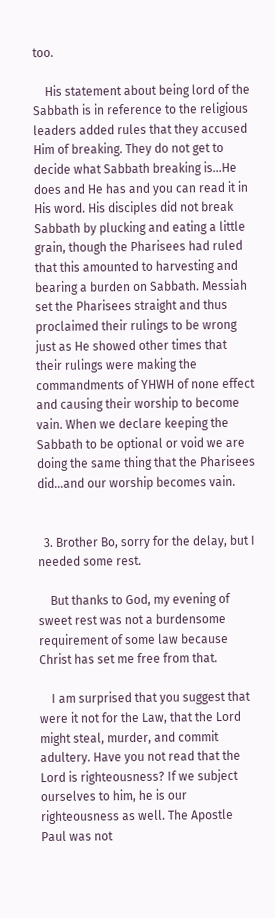too.

    His statement about being lord of the Sabbath is in reference to the religious leaders added rules that they accused Him of breaking. They do not get to decide what Sabbath breaking is…He does and He has and you can read it in His word. His disciples did not break Sabbath by plucking and eating a little grain, though the Pharisees had ruled that this amounted to harvesting and bearing a burden on Sabbath. Messiah set the Pharisees straight and thus proclaimed their rulings to be wrong just as He showed other times that their rulings were making the commandments of YHWH of none effect and causing their worship to become vain. When we declare keeping the Sabbath to be optional or void we are doing the same thing that the Pharisees did…and our worship becomes vain.


  3. Brother Bo, sorry for the delay, but I needed some rest.

    But thanks to God, my evening of sweet rest was not a burdensome requirement of some law because Christ has set me free from that.

    I am surprised that you suggest that were it not for the Law, that the Lord might steal, murder, and commit adultery. Have you not read that the Lord is righteousness? If we subject ourselves to him, he is our righteousness as well. The Apostle Paul was not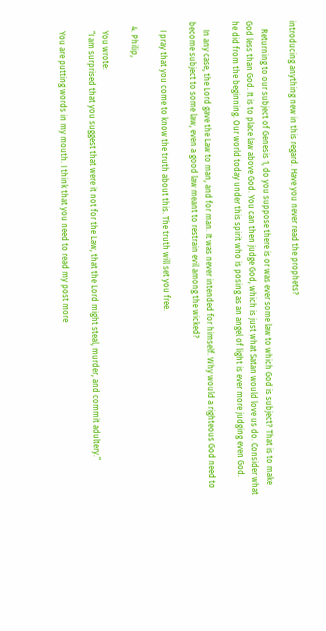introducing anything new in this regard. Have you never read the prophets?

    Returning to our subject of Genesis 1, do you suppose there is or was ever some law to which God is subject? That is to make God less than God. It is to place law above God. You can then judge God, which is just what Satan would love us do. Consider what he did from the beginning. Our world today under this spirit who is posing as an angel of light is ever more judging even God.

    In any case, the Lord gave the Law to man, and for man. It was never intended for himself. Why would a righteous God need to become subject to some law, even a good law meant to restrain evil among the wicked?

    I pray that you come to know the truth about this. The truth will set you free.

  4. Philip,

    You wrote:
    “I am surprised that you suggest that were it not for the Law, that the Lord might steal, murder, and commit adultery.”

    You are putting words in my mouth. I think that you need to read my post more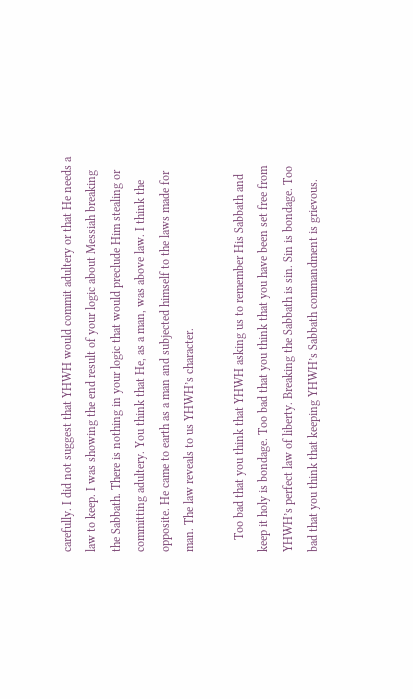carefully. I did not suggest that YHWH would commit adultery or that He needs a law to keep. I was showing the end result of your logic about Messiah breaking the Sabbath. There is nothing in your logic that would preclude Him stealing or committing adultery. You think that He, as a man, was above law. I think the opposite. He came to earth as a man and subjected himself to the laws made for man. The law reveals to us YHWH’s character.

    Too bad that you think that YHWH asking us to remember His Sabbath and keep it holy is bondage. Too bad that you think that you have been set free from YHWH’s perfect law of liberty. Breaking the Sabbath is sin. Sin is bondage. Too bad that you think that keeping YHWH’s Sabbath commandment is grievous.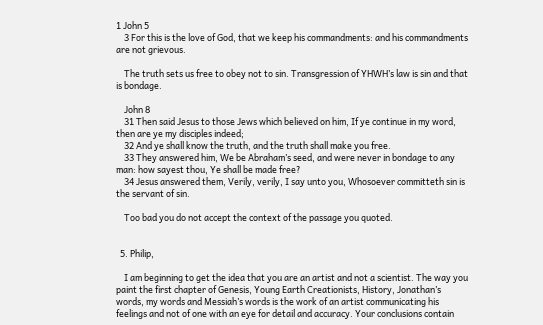1 John 5
    3 For this is the love of God, that we keep his commandments: and his commandments are not grievous.

    The truth sets us free to obey not to sin. Transgression of YHWH’s law is sin and that is bondage.

    John 8
    31 Then said Jesus to those Jews which believed on him, If ye continue in my word, then are ye my disciples indeed;
    32 And ye shall know the truth, and the truth shall make you free.
    33 They answered him, We be Abraham’s seed, and were never in bondage to any man: how sayest thou, Ye shall be made free?
    34 Jesus answered them, Verily, verily, I say unto you, Whosoever committeth sin is the servant of sin.

    Too bad you do not accept the context of the passage you quoted.


  5. Philip,

    I am beginning to get the idea that you are an artist and not a scientist. The way you paint the first chapter of Genesis, Young Earth Creationists, History, Jonathan’s words, my words and Messiah’s words is the work of an artist communicating his feelings and not of one with an eye for detail and accuracy. Your conclusions contain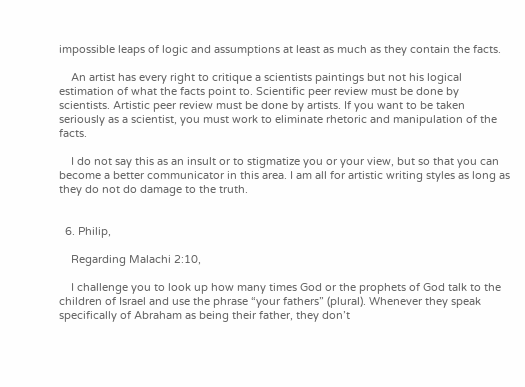impossible leaps of logic and assumptions at least as much as they contain the facts.

    An artist has every right to critique a scientists paintings but not his logical estimation of what the facts point to. Scientific peer review must be done by scientists. Artistic peer review must be done by artists. If you want to be taken seriously as a scientist, you must work to eliminate rhetoric and manipulation of the facts.

    I do not say this as an insult or to stigmatize you or your view, but so that you can become a better communicator in this area. I am all for artistic writing styles as long as they do not do damage to the truth.


  6. Philip,

    Regarding Malachi 2:10,

    I challenge you to look up how many times God or the prophets of God talk to the children of Israel and use the phrase “your fathers” (plural). Whenever they speak specifically of Abraham as being their father, they don’t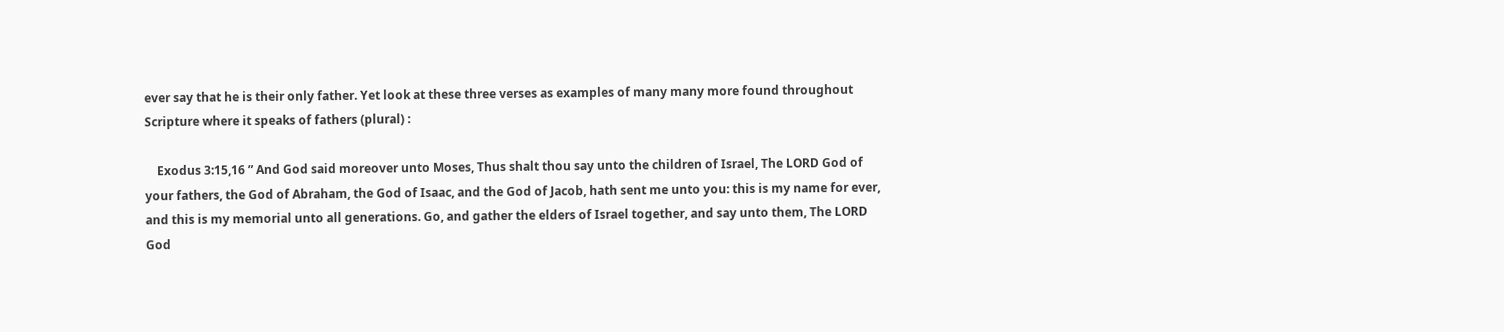ever say that he is their only father. Yet look at these three verses as examples of many many more found throughout Scripture where it speaks of fathers (plural) :

    Exodus 3:15,16 ” And God said moreover unto Moses, Thus shalt thou say unto the children of Israel, The LORD God of your fathers, the God of Abraham, the God of Isaac, and the God of Jacob, hath sent me unto you: this is my name for ever, and this is my memorial unto all generations. Go, and gather the elders of Israel together, and say unto them, The LORD God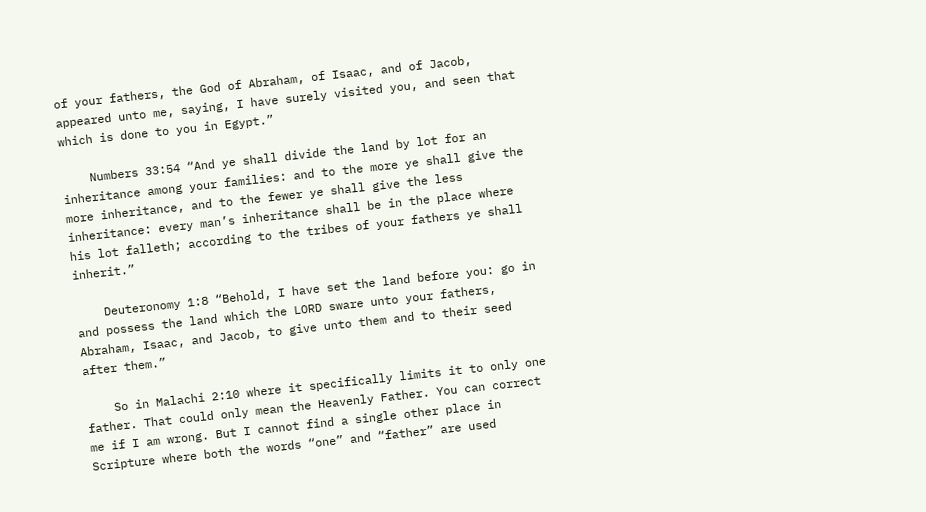of your fathers, the God of Abraham, of Isaac, and of Jacob, appeared unto me, saying, I have surely visited you, and seen that which is done to you in Egypt.”

    Numbers 33:54 “And ye shall divide the land by lot for an inheritance among your families: and to the more ye shall give the more inheritance, and to the fewer ye shall give the less inheritance: every man’s inheritance shall be in the place where his lot falleth; according to the tribes of your fathers ye shall inherit.”

    Deuteronomy 1:8 “Behold, I have set the land before you: go in and possess the land which the LORD sware unto your fathers, Abraham, Isaac, and Jacob, to give unto them and to their seed after them.”

    So in Malachi 2:10 where it specifically limits it to only one father. That could only mean the Heavenly Father. You can correct me if I am wrong. But I cannot find a single other place in Scripture where both the words “one” and “father” are used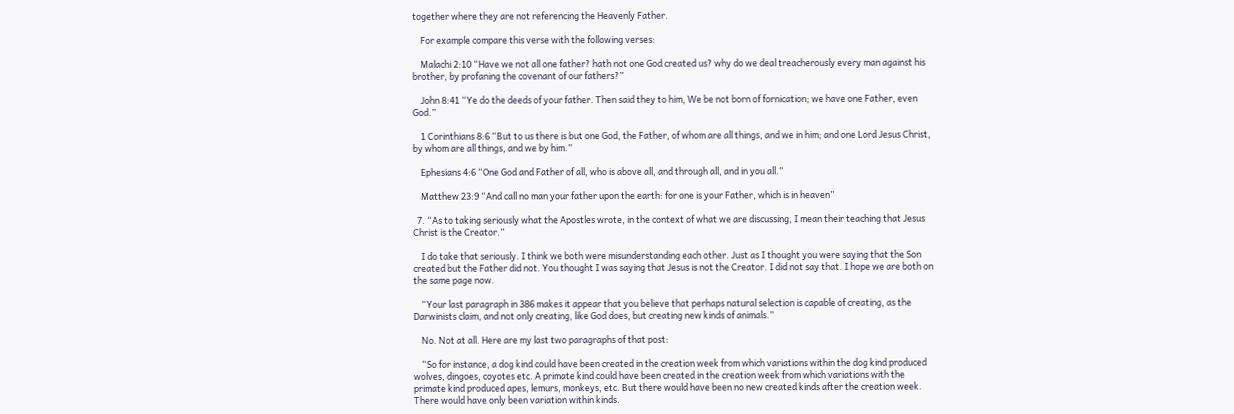together where they are not referencing the Heavenly Father.

    For example compare this verse with the following verses:

    Malachi 2:10 “Have we not all one father? hath not one God created us? why do we deal treacherously every man against his brother, by profaning the covenant of our fathers?”

    John 8:41 “Ye do the deeds of your father. Then said they to him, We be not born of fornication; we have one Father, even God.”

    1 Corinthians 8:6 “But to us there is but one God, the Father, of whom are all things, and we in him; and one Lord Jesus Christ, by whom are all things, and we by him.”

    Ephesians 4:6 “One God and Father of all, who is above all, and through all, and in you all.”

    Matthew 23:9 “And call no man your father upon the earth: for one is your Father, which is in heaven”

  7. “As to taking seriously what the Apostles wrote, in the context of what we are discussing, I mean their teaching that Jesus Christ is the Creator.”

    I do take that seriously. I think we both were misunderstanding each other. Just as I thought you were saying that the Son created but the Father did not. You thought I was saying that Jesus is not the Creator. I did not say that. I hope we are both on the same page now.

    “Your last paragraph in 386 makes it appear that you believe that perhaps natural selection is capable of creating, as the Darwinists claim, and not only creating, like God does, but creating new kinds of animals.”

    No. Not at all. Here are my last two paragraphs of that post:

    “So for instance, a dog kind could have been created in the creation week from which variations within the dog kind produced wolves, dingoes, coyotes etc. A primate kind could have been created in the creation week from which variations with the primate kind produced apes, lemurs, monkeys, etc. But there would have been no new created kinds after the creation week. There would have only been variation within kinds.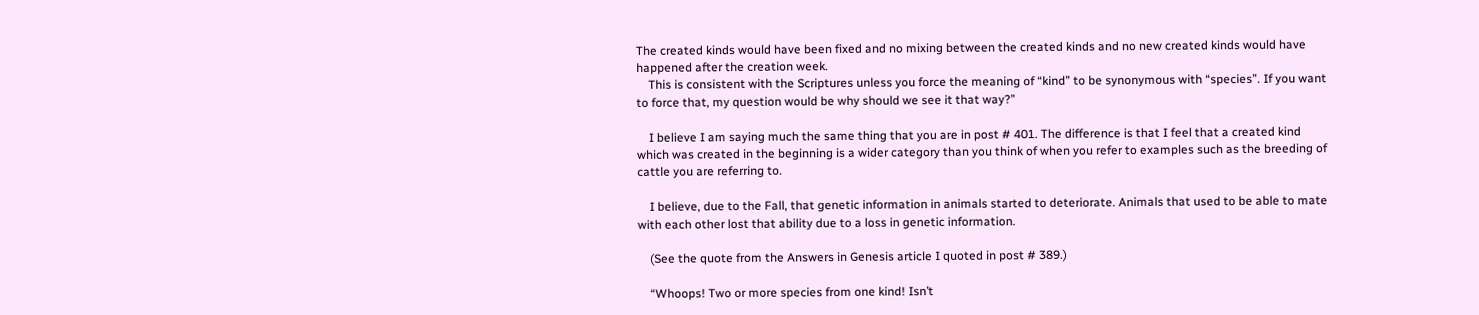The created kinds would have been fixed and no mixing between the created kinds and no new created kinds would have happened after the creation week.
    This is consistent with the Scriptures unless you force the meaning of “kind” to be synonymous with “species”. If you want to force that, my question would be why should we see it that way?”

    I believe I am saying much the same thing that you are in post # 401. The difference is that I feel that a created kind which was created in the beginning is a wider category than you think of when you refer to examples such as the breeding of cattle you are referring to.

    I believe, due to the Fall, that genetic information in animals started to deteriorate. Animals that used to be able to mate with each other lost that ability due to a loss in genetic information.

    (See the quote from the Answers in Genesis article I quoted in post # 389.)

    “Whoops! Two or more species from one kind! Isn’t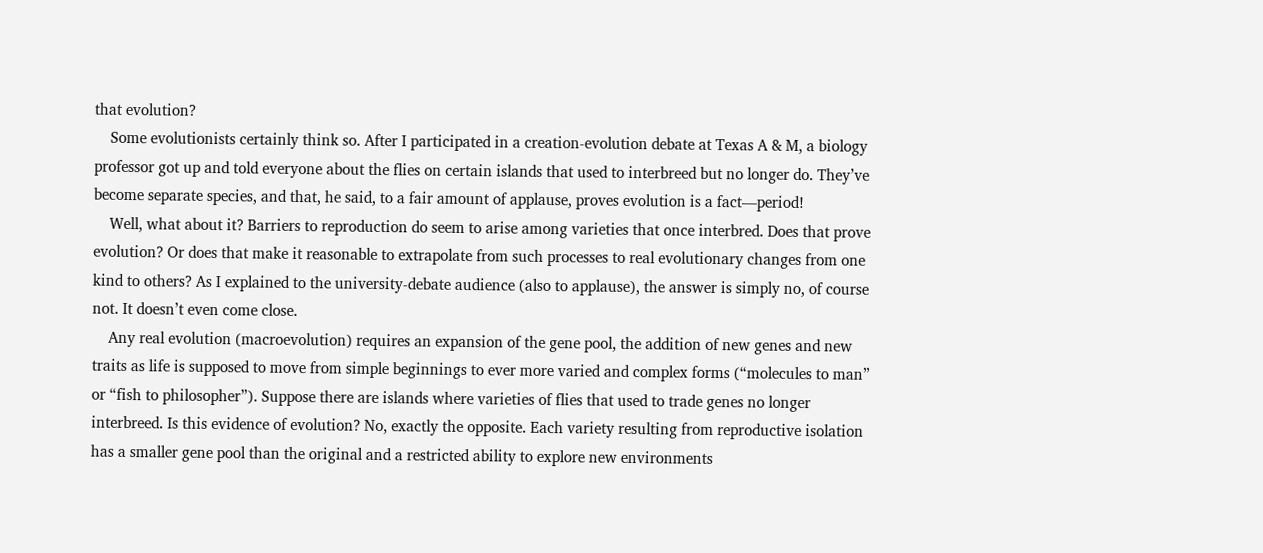that evolution?
    Some evolutionists certainly think so. After I participated in a creation-evolution debate at Texas A & M, a biology professor got up and told everyone about the flies on certain islands that used to interbreed but no longer do. They’ve become separate species, and that, he said, to a fair amount of applause, proves evolution is a fact—period!
    Well, what about it? Barriers to reproduction do seem to arise among varieties that once interbred. Does that prove evolution? Or does that make it reasonable to extrapolate from such processes to real evolutionary changes from one kind to others? As I explained to the university-debate audience (also to applause), the answer is simply no, of course not. It doesn’t even come close.
    Any real evolution (macroevolution) requires an expansion of the gene pool, the addition of new genes and new traits as life is supposed to move from simple beginnings to ever more varied and complex forms (“molecules to man” or “fish to philosopher”). Suppose there are islands where varieties of flies that used to trade genes no longer interbreed. Is this evidence of evolution? No, exactly the opposite. Each variety resulting from reproductive isolation has a smaller gene pool than the original and a restricted ability to explore new environments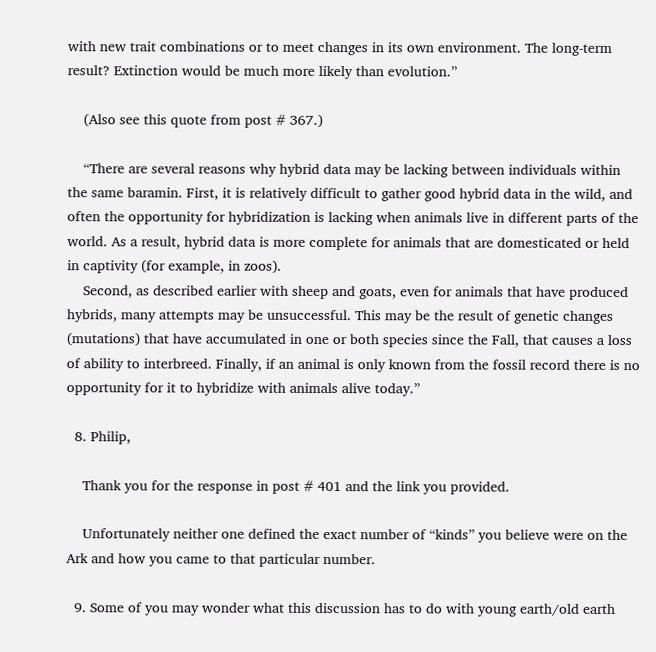with new trait combinations or to meet changes in its own environment. The long-term result? Extinction would be much more likely than evolution.”

    (Also see this quote from post # 367.)

    “There are several reasons why hybrid data may be lacking between individuals within the same baramin. First, it is relatively difficult to gather good hybrid data in the wild, and often the opportunity for hybridization is lacking when animals live in different parts of the world. As a result, hybrid data is more complete for animals that are domesticated or held in captivity (for example, in zoos).
    Second, as described earlier with sheep and goats, even for animals that have produced hybrids, many attempts may be unsuccessful. This may be the result of genetic changes (mutations) that have accumulated in one or both species since the Fall, that causes a loss of ability to interbreed. Finally, if an animal is only known from the fossil record there is no opportunity for it to hybridize with animals alive today.”

  8. Philip,

    Thank you for the response in post # 401 and the link you provided.

    Unfortunately neither one defined the exact number of “kinds” you believe were on the Ark and how you came to that particular number.

  9. Some of you may wonder what this discussion has to do with young earth/old earth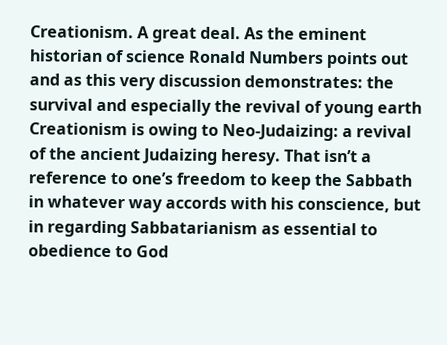Creationism. A great deal. As the eminent historian of science Ronald Numbers points out and as this very discussion demonstrates: the survival and especially the revival of young earth Creationism is owing to Neo-Judaizing: a revival of the ancient Judaizing heresy. That isn’t a reference to one’s freedom to keep the Sabbath in whatever way accords with his conscience, but in regarding Sabbatarianism as essential to obedience to God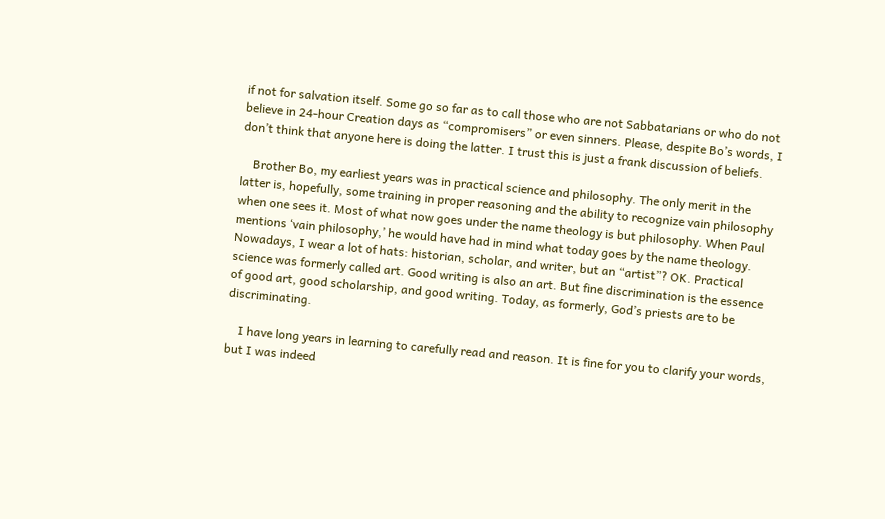if not for salvation itself. Some go so far as to call those who are not Sabbatarians or who do not believe in 24-hour Creation days as “compromisers” or even sinners. Please, despite Bo’s words, I don’t think that anyone here is doing the latter. I trust this is just a frank discussion of beliefs.

    Brother Bo, my earliest years was in practical science and philosophy. The only merit in the latter is, hopefully, some training in proper reasoning and the ability to recognize vain philosophy when one sees it. Most of what now goes under the name theology is but philosophy. When Paul mentions ‘vain philosophy,’ he would have had in mind what today goes by the name theology. Nowadays, I wear a lot of hats: historian, scholar, and writer, but an “artist”? OK. Practical science was formerly called art. Good writing is also an art. But fine discrimination is the essence of good art, good scholarship, and good writing. Today, as formerly, God’s priests are to be discriminating.

    I have long years in learning to carefully read and reason. It is fine for you to clarify your words, but I was indeed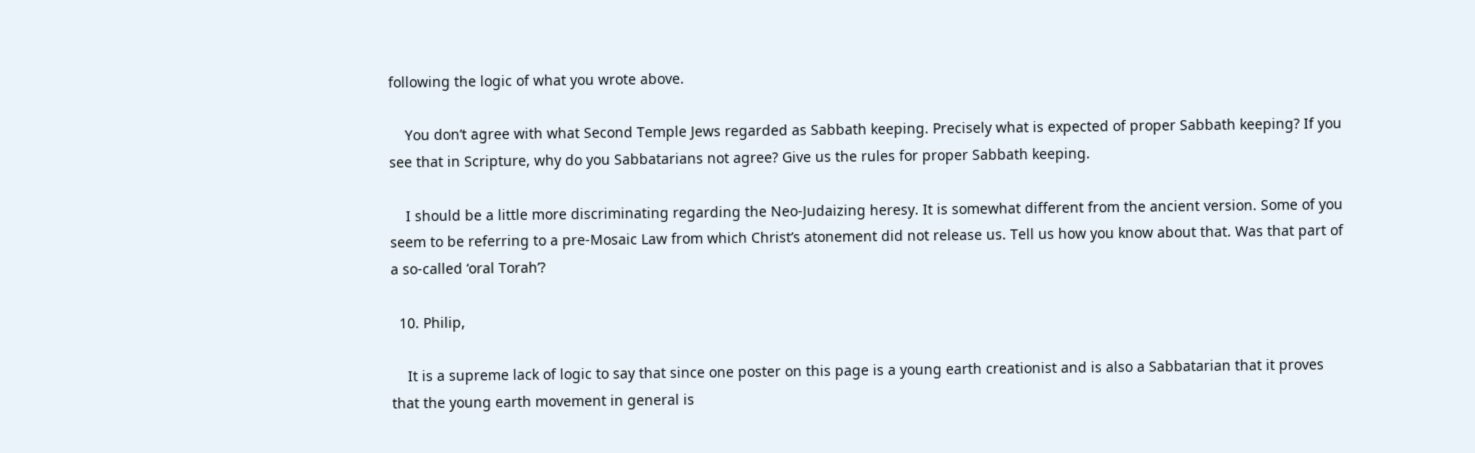following the logic of what you wrote above.

    You don’t agree with what Second Temple Jews regarded as Sabbath keeping. Precisely what is expected of proper Sabbath keeping? If you see that in Scripture, why do you Sabbatarians not agree? Give us the rules for proper Sabbath keeping.

    I should be a little more discriminating regarding the Neo-Judaizing heresy. It is somewhat different from the ancient version. Some of you seem to be referring to a pre-Mosaic Law from which Christ’s atonement did not release us. Tell us how you know about that. Was that part of a so-called ‘oral Torah’?

  10. Philip,

    It is a supreme lack of logic to say that since one poster on this page is a young earth creationist and is also a Sabbatarian that it proves that the young earth movement in general is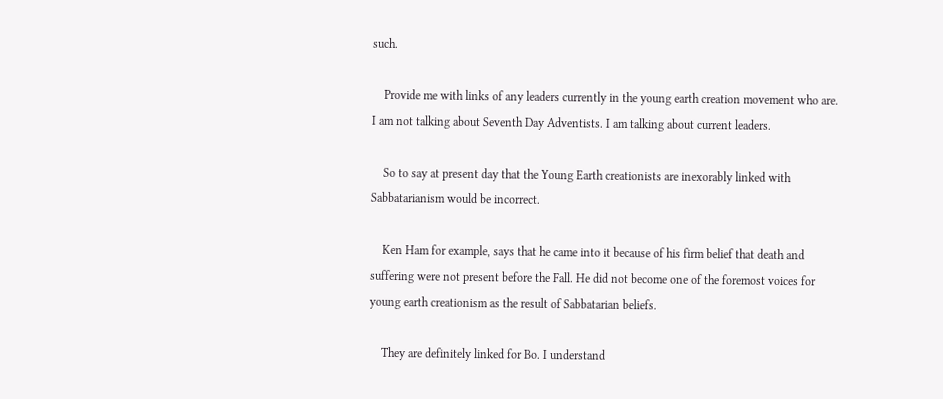such.

    Provide me with links of any leaders currently in the young earth creation movement who are. I am not talking about Seventh Day Adventists. I am talking about current leaders.

    So to say at present day that the Young Earth creationists are inexorably linked with Sabbatarianism would be incorrect.

    Ken Ham for example, says that he came into it because of his firm belief that death and suffering were not present before the Fall. He did not become one of the foremost voices for young earth creationism as the result of Sabbatarian beliefs.

    They are definitely linked for Bo. I understand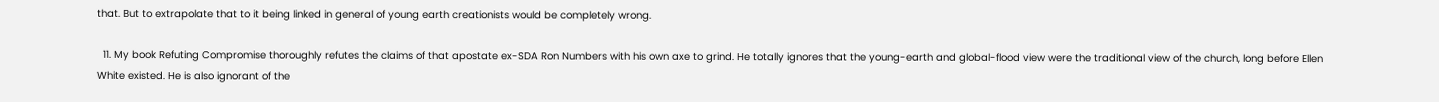that. But to extrapolate that to it being linked in general of young earth creationists would be completely wrong.

  11. My book Refuting Compromise thoroughly refutes the claims of that apostate ex-SDA Ron Numbers with his own axe to grind. He totally ignores that the young-earth and global-flood view were the traditional view of the church, long before Ellen White existed. He is also ignorant of the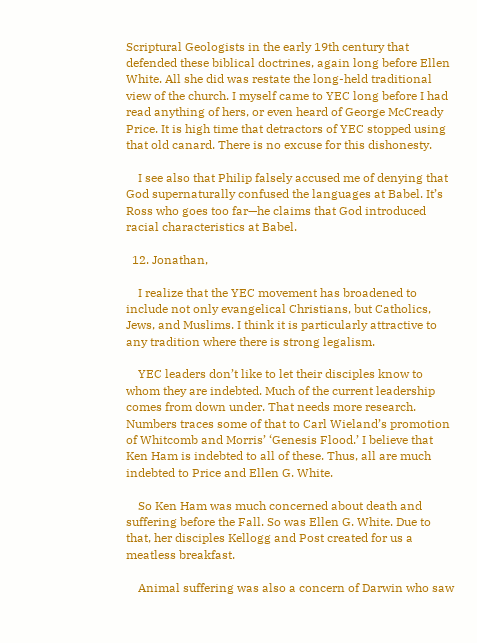Scriptural Geologists in the early 19th century that defended these biblical doctrines, again long before Ellen White. All she did was restate the long-held traditional view of the church. I myself came to YEC long before I had read anything of hers, or even heard of George McCready Price. It is high time that detractors of YEC stopped using that old canard. There is no excuse for this dishonesty.

    I see also that Philip falsely accused me of denying that God supernaturally confused the languages at Babel. It’s Ross who goes too far—he claims that God introduced racial characteristics at Babel.

  12. Jonathan,

    I realize that the YEC movement has broadened to include not only evangelical Christians, but Catholics, Jews, and Muslims. I think it is particularly attractive to any tradition where there is strong legalism.

    YEC leaders don’t like to let their disciples know to whom they are indebted. Much of the current leadership comes from down under. That needs more research. Numbers traces some of that to Carl Wieland’s promotion of Whitcomb and Morris’ ‘Genesis Flood.’ I believe that Ken Ham is indebted to all of these. Thus, all are much indebted to Price and Ellen G. White.

    So Ken Ham was much concerned about death and suffering before the Fall. So was Ellen G. White. Due to that, her disciples Kellogg and Post created for us a meatless breakfast.

    Animal suffering was also a concern of Darwin who saw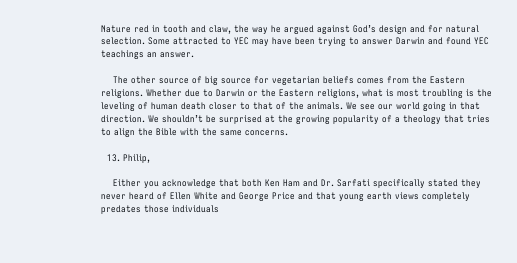Nature red in tooth and claw, the way he argued against God’s design and for natural selection. Some attracted to YEC may have been trying to answer Darwin and found YEC teachings an answer.

    The other source of big source for vegetarian beliefs comes from the Eastern religions. Whether due to Darwin or the Eastern religions, what is most troubling is the leveling of human death closer to that of the animals. We see our world going in that direction. We shouldn’t be surprised at the growing popularity of a theology that tries to align the Bible with the same concerns.

  13. Philip,

    Either you acknowledge that both Ken Ham and Dr. Sarfati specifically stated they never heard of Ellen White and George Price and that young earth views completely predates those individuals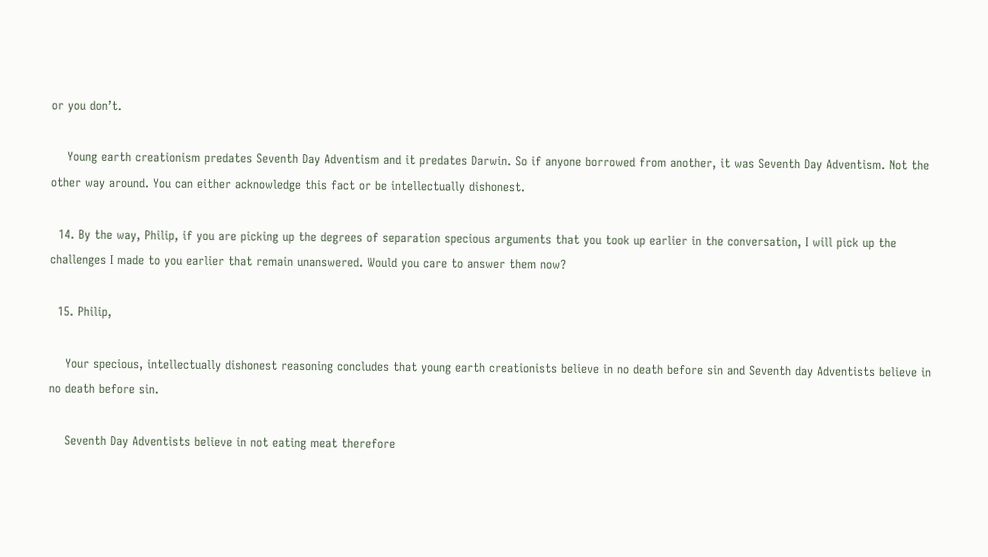or you don’t.

    Young earth creationism predates Seventh Day Adventism and it predates Darwin. So if anyone borrowed from another, it was Seventh Day Adventism. Not the other way around. You can either acknowledge this fact or be intellectually dishonest.

  14. By the way, Philip, if you are picking up the degrees of separation specious arguments that you took up earlier in the conversation, I will pick up the challenges I made to you earlier that remain unanswered. Would you care to answer them now?

  15. Philip,

    Your specious, intellectually dishonest reasoning concludes that young earth creationists believe in no death before sin and Seventh day Adventists believe in no death before sin.

    Seventh Day Adventists believe in not eating meat therefore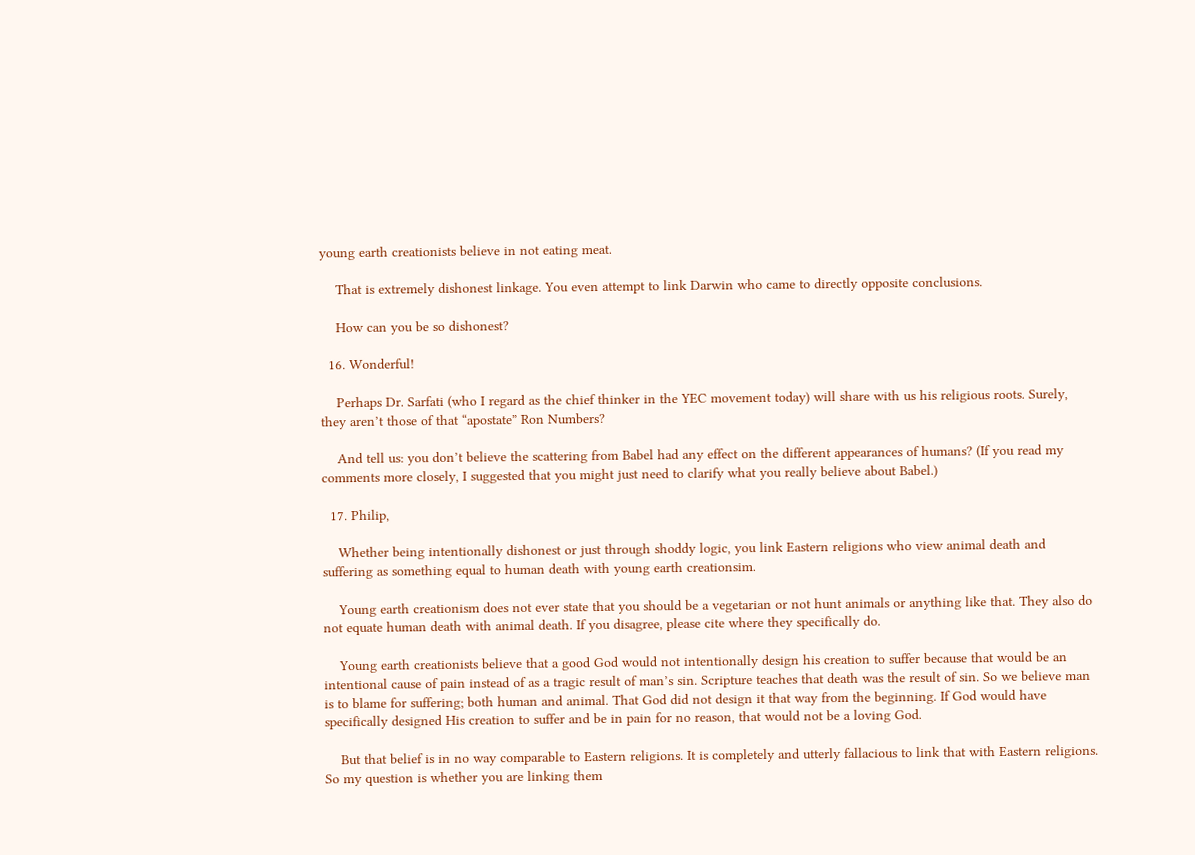young earth creationists believe in not eating meat.

    That is extremely dishonest linkage. You even attempt to link Darwin who came to directly opposite conclusions.

    How can you be so dishonest?

  16. Wonderful!

    Perhaps Dr. Sarfati (who I regard as the chief thinker in the YEC movement today) will share with us his religious roots. Surely, they aren’t those of that “apostate” Ron Numbers?

    And tell us: you don’t believe the scattering from Babel had any effect on the different appearances of humans? (If you read my comments more closely, I suggested that you might just need to clarify what you really believe about Babel.)

  17. Philip,

    Whether being intentionally dishonest or just through shoddy logic, you link Eastern religions who view animal death and suffering as something equal to human death with young earth creationsim.

    Young earth creationism does not ever state that you should be a vegetarian or not hunt animals or anything like that. They also do not equate human death with animal death. If you disagree, please cite where they specifically do.

    Young earth creationists believe that a good God would not intentionally design his creation to suffer because that would be an intentional cause of pain instead of as a tragic result of man’s sin. Scripture teaches that death was the result of sin. So we believe man is to blame for suffering; both human and animal. That God did not design it that way from the beginning. If God would have specifically designed His creation to suffer and be in pain for no reason, that would not be a loving God.

    But that belief is in no way comparable to Eastern religions. It is completely and utterly fallacious to link that with Eastern religions. So my question is whether you are linking them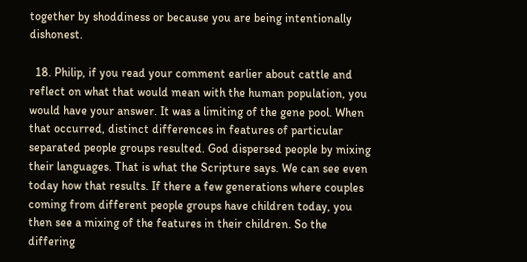together by shoddiness or because you are being intentionally dishonest.

  18. Philip, if you read your comment earlier about cattle and reflect on what that would mean with the human population, you would have your answer. It was a limiting of the gene pool. When that occurred, distinct differences in features of particular separated people groups resulted. God dispersed people by mixing their languages. That is what the Scripture says. We can see even today how that results. If there a few generations where couples coming from different people groups have children today, you then see a mixing of the features in their children. So the differing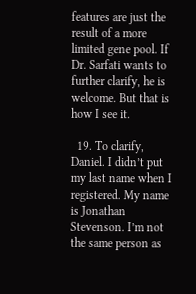features are just the result of a more limited gene pool. If Dr. Sarfati wants to further clarify, he is welcome. But that is how I see it.

  19. To clarify, Daniel. I didn’t put my last name when I registered. My name is Jonathan Stevenson. I’m not the same person as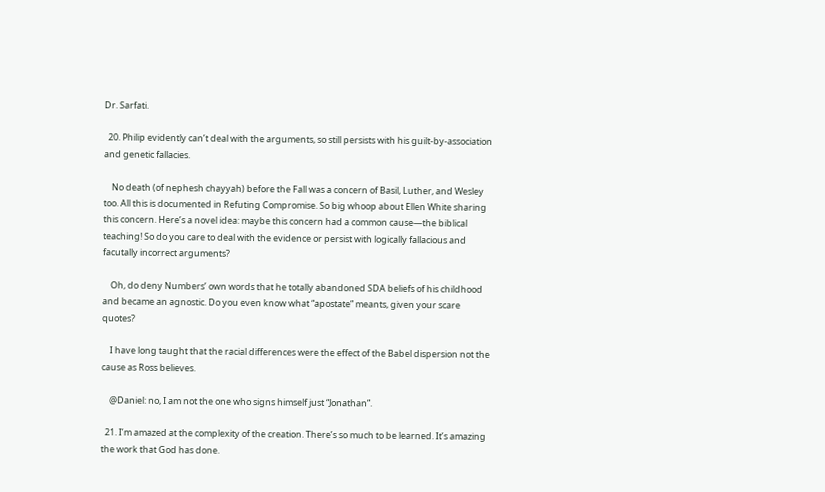Dr. Sarfati.

  20. Philip evidently can’t deal with the arguments, so still persists with his guilt-by-association and genetic fallacies.

    No death (of nephesh chayyah) before the Fall was a concern of Basil, Luther, and Wesley too. All this is documented in Refuting Compromise. So big whoop about Ellen White sharing this concern. Here’s a novel idea: maybe this concern had a common cause—the biblical teaching! So do you care to deal with the evidence or persist with logically fallacious and facutally incorrect arguments?

    Oh, do deny Numbers’ own words that he totally abandoned SDA beliefs of his childhood and became an agnostic. Do you even know what “apostate” meants, given your scare quotes?

    I have long taught that the racial differences were the effect of the Babel dispersion not the cause as Ross believes.

    @Daniel: no, I am not the one who signs himself just “Jonathan”.

  21. I’m amazed at the complexity of the creation. There’s so much to be learned. It’s amazing the work that God has done.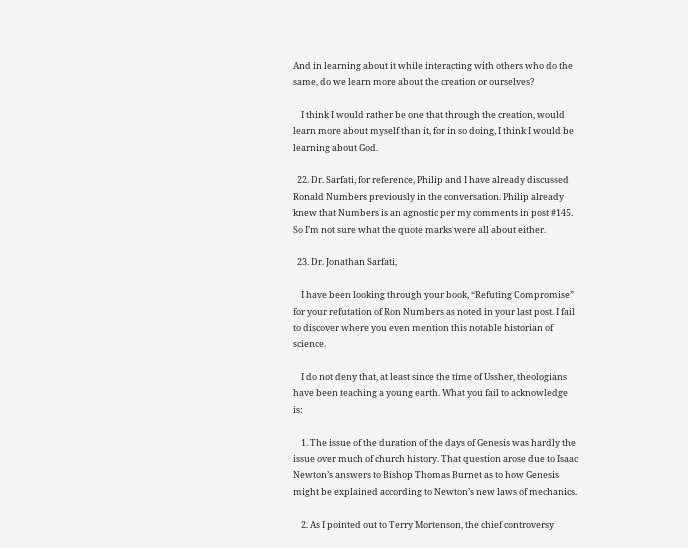And in learning about it while interacting with others who do the same, do we learn more about the creation or ourselves?

    I think I would rather be one that through the creation, would learn more about myself than it, for in so doing, I think I would be learning about God.

  22. Dr. Sarfati, for reference, Philip and I have already discussed Ronald Numbers previously in the conversation. Philip already knew that Numbers is an agnostic per my comments in post #145. So I’m not sure what the quote marks were all about either.

  23. Dr. Jonathan Sarfati,

    I have been looking through your book, “Refuting Compromise” for your refutation of Ron Numbers as noted in your last post. I fail to discover where you even mention this notable historian of science.

    I do not deny that, at least since the time of Ussher, theologians have been teaching a young earth. What you fail to acknowledge is:

    1. The issue of the duration of the days of Genesis was hardly the issue over much of church history. That question arose due to Isaac Newton’s answers to Bishop Thomas Burnet as to how Genesis might be explained according to Newton’s new laws of mechanics.

    2. As I pointed out to Terry Mortenson, the chief controversy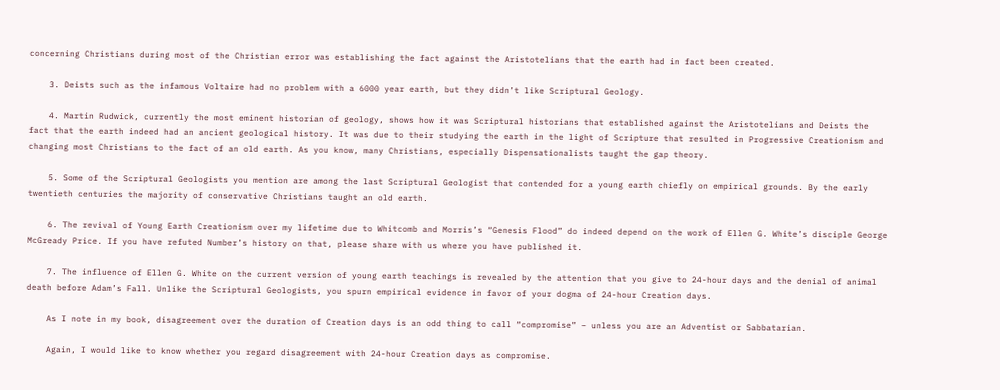concerning Christians during most of the Christian error was establishing the fact against the Aristotelians that the earth had in fact been created.

    3. Deists such as the infamous Voltaire had no problem with a 6000 year earth, but they didn’t like Scriptural Geology.

    4. Martin Rudwick, currently the most eminent historian of geology, shows how it was Scriptural historians that established against the Aristotelians and Deists the fact that the earth indeed had an ancient geological history. It was due to their studying the earth in the light of Scripture that resulted in Progressive Creationism and changing most Christians to the fact of an old earth. As you know, many Christians, especially Dispensationalists taught the gap theory.

    5. Some of the Scriptural Geologists you mention are among the last Scriptural Geologist that contended for a young earth chiefly on empirical grounds. By the early twentieth centuries the majority of conservative Christians taught an old earth.

    6. The revival of Young Earth Creationism over my lifetime due to Whitcomb and Morris’s “Genesis Flood” do indeed depend on the work of Ellen G. White’s disciple George McGready Price. If you have refuted Number’s history on that, please share with us where you have published it.

    7. The influence of Ellen G. White on the current version of young earth teachings is revealed by the attention that you give to 24-hour days and the denial of animal death before Adam’s Fall. Unlike the Scriptural Geologists, you spurn empirical evidence in favor of your dogma of 24-hour Creation days.

    As I note in my book, disagreement over the duration of Creation days is an odd thing to call “compromise” – unless you are an Adventist or Sabbatarian.

    Again, I would like to know whether you regard disagreement with 24-hour Creation days as compromise.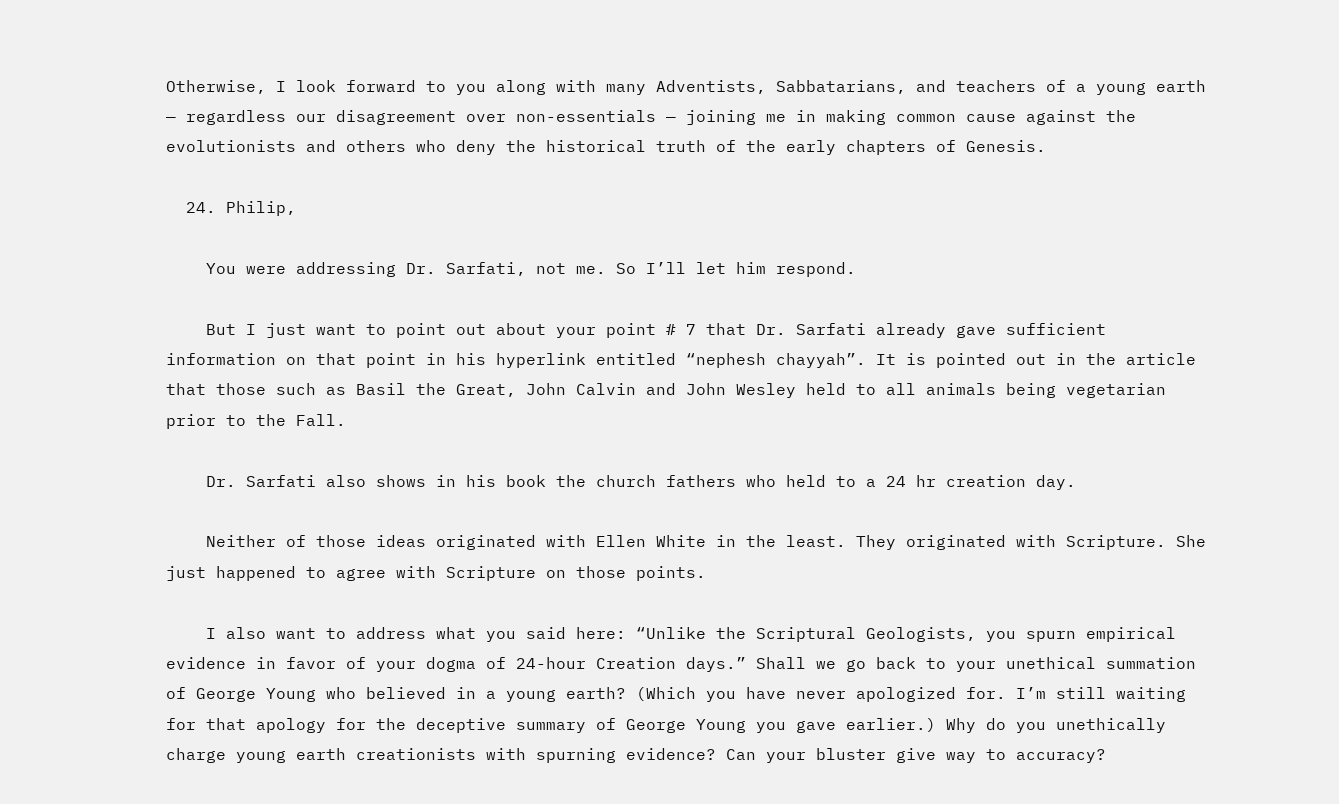Otherwise, I look forward to you along with many Adventists, Sabbatarians, and teachers of a young earth — regardless our disagreement over non-essentials — joining me in making common cause against the evolutionists and others who deny the historical truth of the early chapters of Genesis.

  24. Philip,

    You were addressing Dr. Sarfati, not me. So I’ll let him respond.

    But I just want to point out about your point # 7 that Dr. Sarfati already gave sufficient information on that point in his hyperlink entitled “nephesh chayyah”. It is pointed out in the article that those such as Basil the Great, John Calvin and John Wesley held to all animals being vegetarian prior to the Fall.

    Dr. Sarfati also shows in his book the church fathers who held to a 24 hr creation day.

    Neither of those ideas originated with Ellen White in the least. They originated with Scripture. She just happened to agree with Scripture on those points.

    I also want to address what you said here: “Unlike the Scriptural Geologists, you spurn empirical evidence in favor of your dogma of 24-hour Creation days.” Shall we go back to your unethical summation of George Young who believed in a young earth? (Which you have never apologized for. I’m still waiting for that apology for the deceptive summary of George Young you gave earlier.) Why do you unethically charge young earth creationists with spurning evidence? Can your bluster give way to accuracy?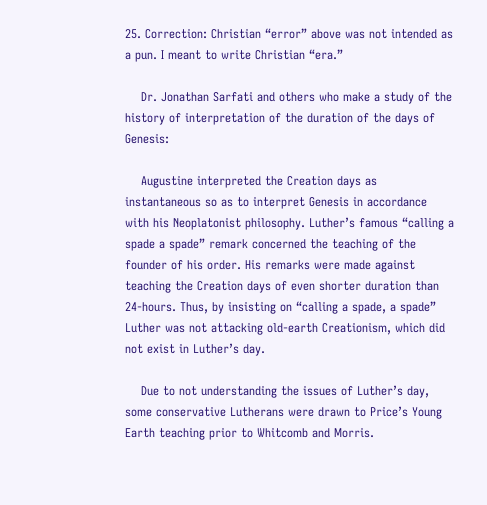25. Correction: Christian “error” above was not intended as a pun. I meant to write Christian “era.”

    Dr. Jonathan Sarfati and others who make a study of the history of interpretation of the duration of the days of Genesis:

    Augustine interpreted the Creation days as instantaneous so as to interpret Genesis in accordance with his Neoplatonist philosophy. Luther’s famous “calling a spade a spade” remark concerned the teaching of the founder of his order. His remarks were made against teaching the Creation days of even shorter duration than 24-hours. Thus, by insisting on “calling a spade, a spade” Luther was not attacking old-earth Creationism, which did not exist in Luther’s day.

    Due to not understanding the issues of Luther’s day, some conservative Lutherans were drawn to Price’s Young Earth teaching prior to Whitcomb and Morris.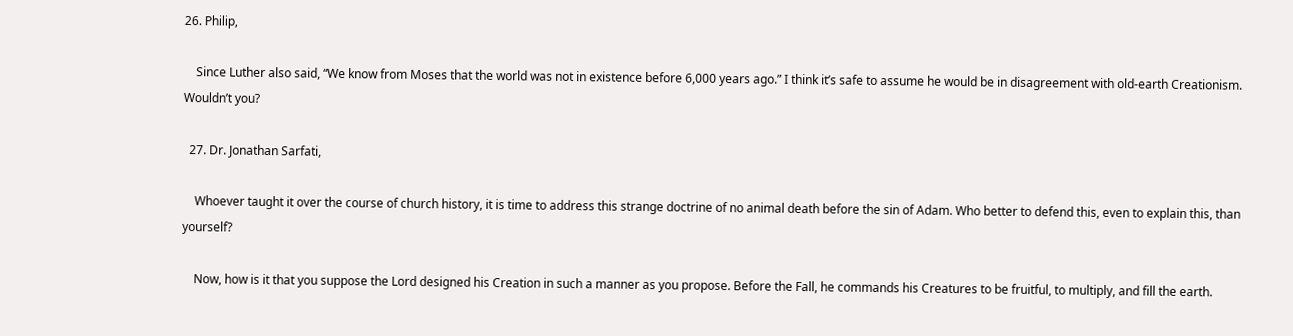26. Philip,

    Since Luther also said, “We know from Moses that the world was not in existence before 6,000 years ago.” I think it’s safe to assume he would be in disagreement with old-earth Creationism. Wouldn’t you?

  27. Dr. Jonathan Sarfati,

    Whoever taught it over the course of church history, it is time to address this strange doctrine of no animal death before the sin of Adam. Who better to defend this, even to explain this, than yourself?

    Now, how is it that you suppose the Lord designed his Creation in such a manner as you propose. Before the Fall, he commands his Creatures to be fruitful, to multiply, and fill the earth.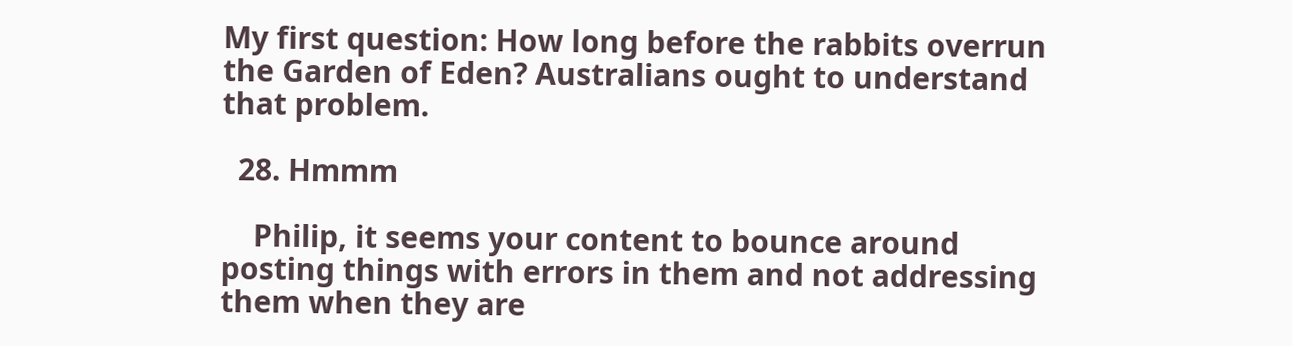My first question: How long before the rabbits overrun the Garden of Eden? Australians ought to understand that problem.

  28. Hmmm

    Philip, it seems your content to bounce around posting things with errors in them and not addressing them when they are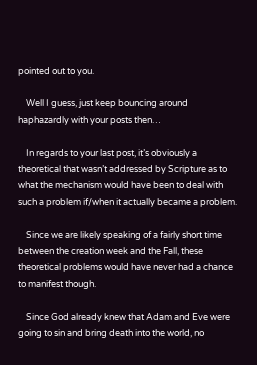pointed out to you.

    Well I guess, just keep bouncing around haphazardly with your posts then…

    In regards to your last post, it’s obviously a theoretical that wasn’t addressed by Scripture as to what the mechanism would have been to deal with such a problem if/when it actually became a problem.

    Since we are likely speaking of a fairly short time between the creation week and the Fall, these theoretical problems would have never had a chance to manifest though.

    Since God already knew that Adam and Eve were going to sin and bring death into the world, no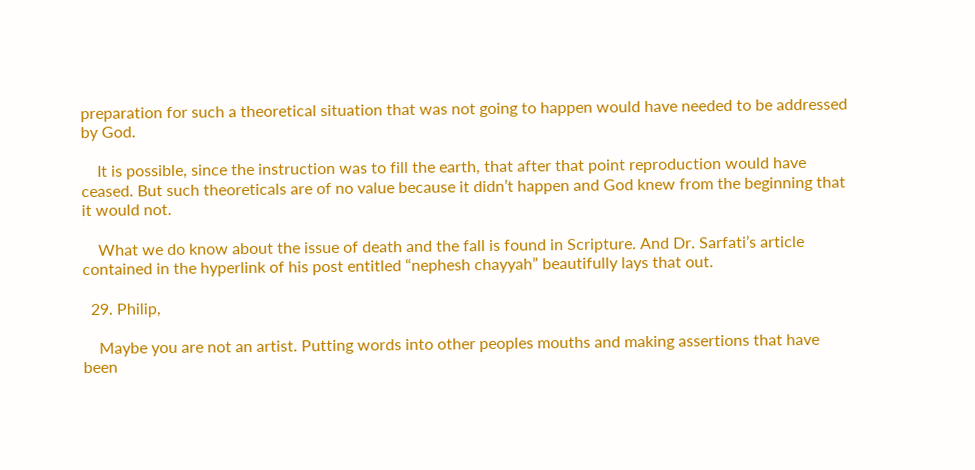preparation for such a theoretical situation that was not going to happen would have needed to be addressed by God.

    It is possible, since the instruction was to fill the earth, that after that point reproduction would have ceased. But such theoreticals are of no value because it didn’t happen and God knew from the beginning that it would not.

    What we do know about the issue of death and the fall is found in Scripture. And Dr. Sarfati’s article contained in the hyperlink of his post entitled “nephesh chayyah” beautifully lays that out.

  29. Philip,

    Maybe you are not an artist. Putting words into other peoples mouths and making assertions that have been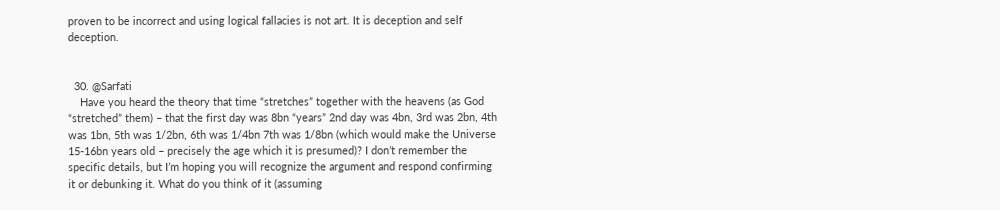proven to be incorrect and using logical fallacies is not art. It is deception and self deception.


  30. @Sarfati
    Have you heard the theory that time “stretches” together with the heavens (as God “stretched” them) – that the first day was 8bn “years” 2nd day was 4bn, 3rd was 2bn, 4th was 1bn, 5th was 1/2bn, 6th was 1/4bn 7th was 1/8bn (which would make the Universe 15-16bn years old – precisely the age which it is presumed)? I don’t remember the specific details, but I’m hoping you will recognize the argument and respond confirming it or debunking it. What do you think of it (assuming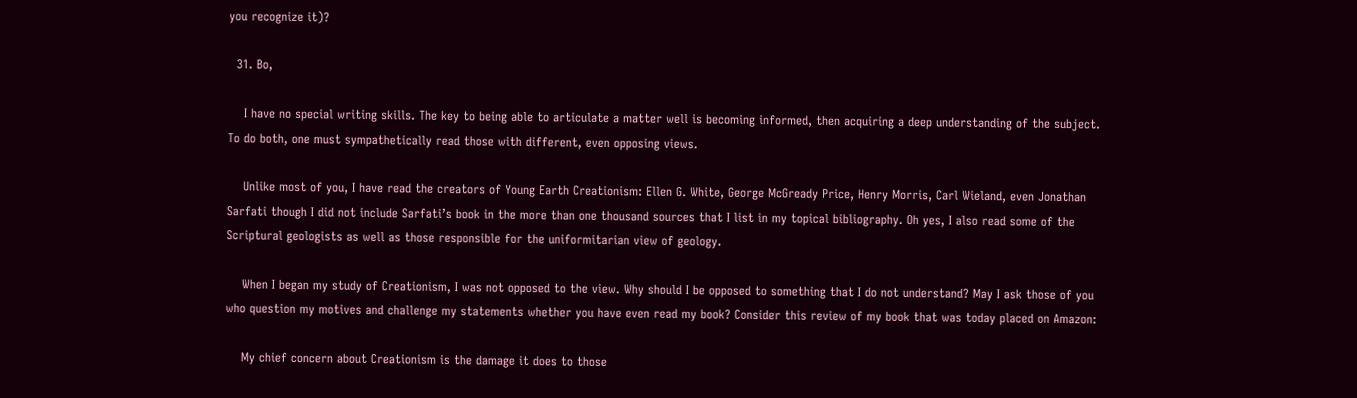you recognize it)?

  31. Bo,

    I have no special writing skills. The key to being able to articulate a matter well is becoming informed, then acquiring a deep understanding of the subject. To do both, one must sympathetically read those with different, even opposing views.

    Unlike most of you, I have read the creators of Young Earth Creationism: Ellen G. White, George McGready Price, Henry Morris, Carl Wieland, even Jonathan Sarfati though I did not include Sarfati’s book in the more than one thousand sources that I list in my topical bibliography. Oh yes, I also read some of the Scriptural geologists as well as those responsible for the uniformitarian view of geology.

    When I began my study of Creationism, I was not opposed to the view. Why should I be opposed to something that I do not understand? May I ask those of you who question my motives and challenge my statements whether you have even read my book? Consider this review of my book that was today placed on Amazon:

    My chief concern about Creationism is the damage it does to those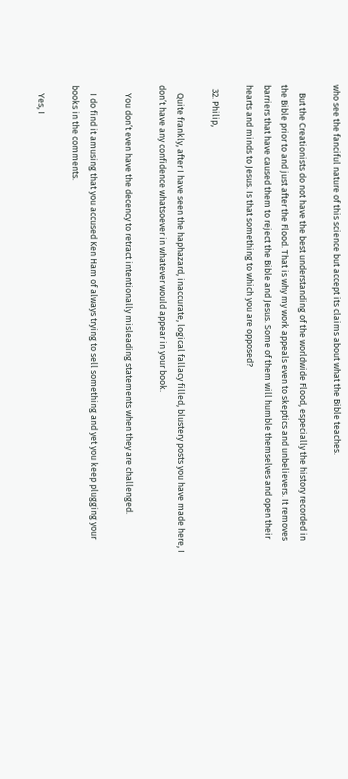who see the fanciful nature of this science but accept its claims about what the Bible teaches.

    But the Creationists do not have the best understanding of the worldwide Flood, especially the history recorded in the Bible prior to and just after the Flood. That is why my work appeals even to skeptics and unbelievers. It removes barriers that have caused them to reject the Bible and Jesus. Some of them will humble themselves and open their hearts and minds to Jesus. Is that something to which you are opposed?

  32. Philip,

    Quite frankly, after I have seen the haphazard, inaccurate, logical fallacy filled, blustery posts you have made here, I don’t have any confidence whatsoever in whatever would appear in your book.

    You don’t even have the decency to retract intentionally misleading statements when they are challenged.

    I do find it amusing that you accused Ken Ham of always trying to sell something and yet you keep plugging your books in the comments.

    Yes, I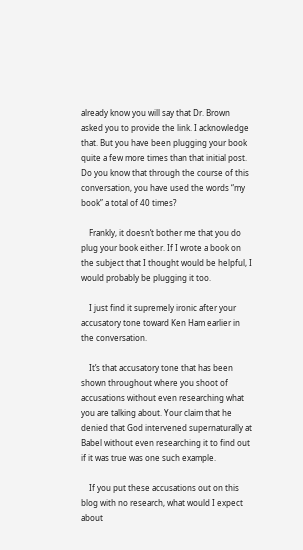already know you will say that Dr. Brown asked you to provide the link. I acknowledge that. But you have been plugging your book quite a few more times than that initial post. Do you know that through the course of this conversation, you have used the words “my book” a total of 40 times?

    Frankly, it doesn’t bother me that you do plug your book either. If I wrote a book on the subject that I thought would be helpful, I would probably be plugging it too.

    I just find it supremely ironic after your accusatory tone toward Ken Ham earlier in the conversation.

    It’s that accusatory tone that has been shown throughout where you shoot of accusations without even researching what you are talking about. Your claim that he denied that God intervened supernaturally at Babel without even researching it to find out if it was true was one such example.

    If you put these accusations out on this blog with no research, what would I expect about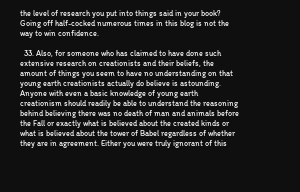the level of research you put into things said in your book? Going off half-cocked numerous times in this blog is not the way to win confidence.

  33. Also, for someone who has claimed to have done such extensive research on creationists and their beliefs, the amount of things you seem to have no understanding on that young earth creationists actually do believe is astounding. Anyone with even a basic knowledge of young earth creationism should readily be able to understand the reasoning behind believing there was no death of man and animals before the Fall or exactly what is believed about the created kinds or what is believed about the tower of Babel regardless of whether they are in agreement. Either you were truly ignorant of this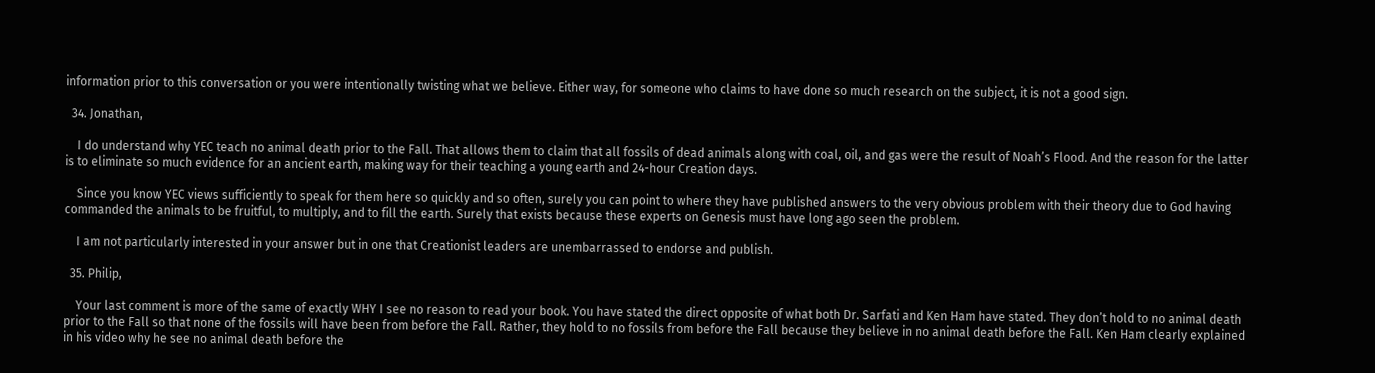information prior to this conversation or you were intentionally twisting what we believe. Either way, for someone who claims to have done so much research on the subject, it is not a good sign.

  34. Jonathan,

    I do understand why YEC teach no animal death prior to the Fall. That allows them to claim that all fossils of dead animals along with coal, oil, and gas were the result of Noah’s Flood. And the reason for the latter is to eliminate so much evidence for an ancient earth, making way for their teaching a young earth and 24-hour Creation days.

    Since you know YEC views sufficiently to speak for them here so quickly and so often, surely you can point to where they have published answers to the very obvious problem with their theory due to God having commanded the animals to be fruitful, to multiply, and to fill the earth. Surely that exists because these experts on Genesis must have long ago seen the problem.

    I am not particularly interested in your answer but in one that Creationist leaders are unembarrassed to endorse and publish.

  35. Philip,

    Your last comment is more of the same of exactly WHY I see no reason to read your book. You have stated the direct opposite of what both Dr. Sarfati and Ken Ham have stated. They don’t hold to no animal death prior to the Fall so that none of the fossils will have been from before the Fall. Rather, they hold to no fossils from before the Fall because they believe in no animal death before the Fall. Ken Ham clearly explained in his video why he see no animal death before the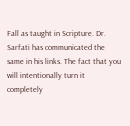Fall as taught in Scripture. Dr. Sarfati has communicated the same in his links. The fact that you will intentionally turn it completely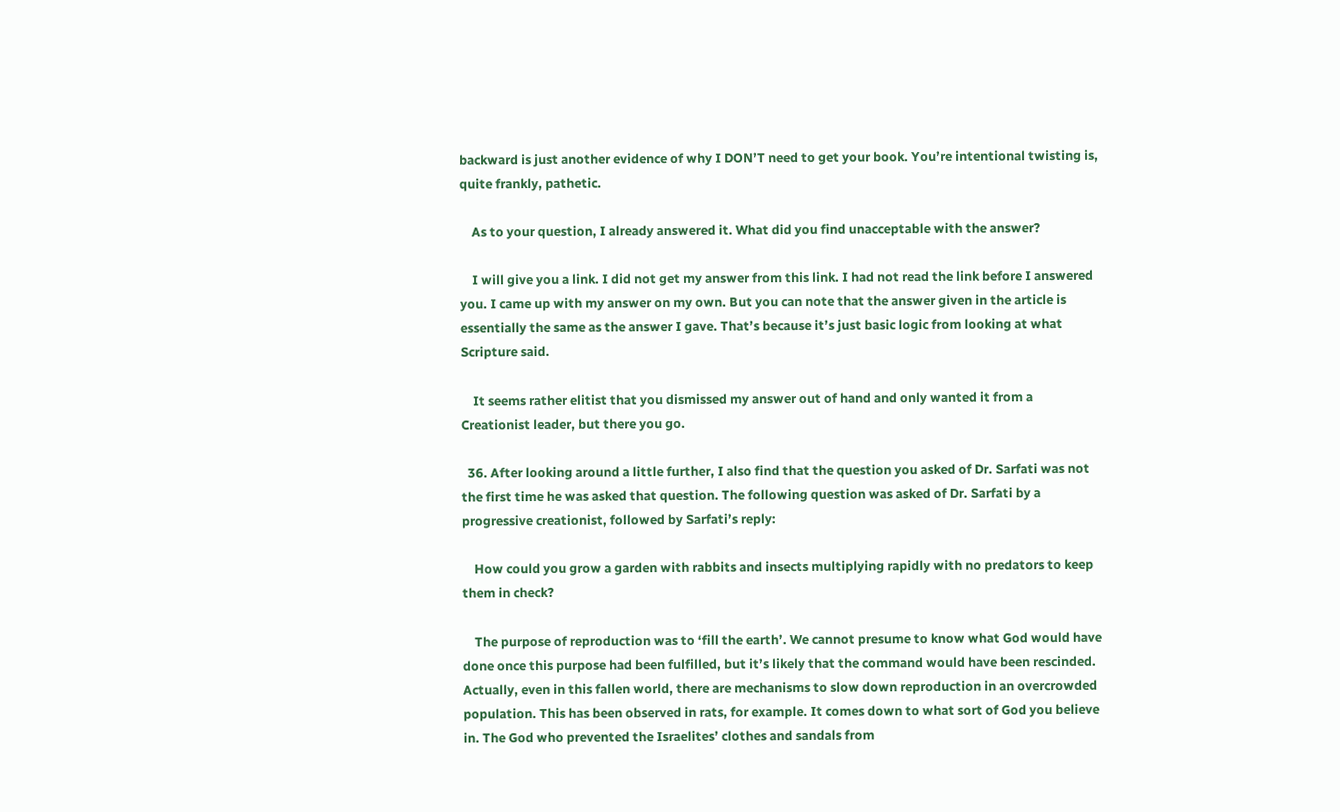backward is just another evidence of why I DON’T need to get your book. You’re intentional twisting is, quite frankly, pathetic.

    As to your question, I already answered it. What did you find unacceptable with the answer?

    I will give you a link. I did not get my answer from this link. I had not read the link before I answered you. I came up with my answer on my own. But you can note that the answer given in the article is essentially the same as the answer I gave. That’s because it’s just basic logic from looking at what Scripture said.

    It seems rather elitist that you dismissed my answer out of hand and only wanted it from a Creationist leader, but there you go.

  36. After looking around a little further, I also find that the question you asked of Dr. Sarfati was not the first time he was asked that question. The following question was asked of Dr. Sarfati by a progressive creationist, followed by Sarfati’s reply:

    How could you grow a garden with rabbits and insects multiplying rapidly with no predators to keep them in check?

    The purpose of reproduction was to ‘fill the earth’. We cannot presume to know what God would have done once this purpose had been fulfilled, but it’s likely that the command would have been rescinded. Actually, even in this fallen world, there are mechanisms to slow down reproduction in an overcrowded population. This has been observed in rats, for example. It comes down to what sort of God you believe in. The God who prevented the Israelites’ clothes and sandals from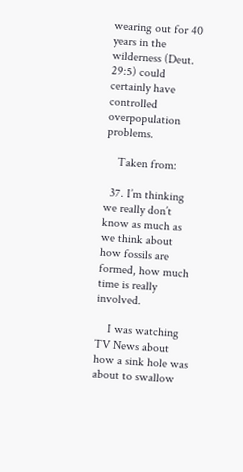wearing out for 40 years in the wilderness (Deut. 29:5) could certainly have controlled overpopulation problems.

    Taken from:

  37. I’m thinking we really don’t know as much as we think about how fossils are formed, how much time is really involved.

    I was watching TV News about how a sink hole was about to swallow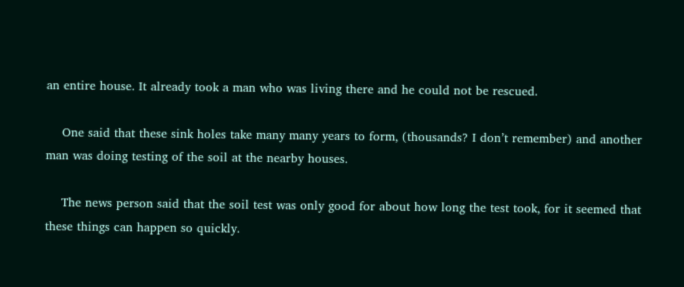an entire house. It already took a man who was living there and he could not be rescued.

    One said that these sink holes take many many years to form, (thousands? I don’t remember) and another man was doing testing of the soil at the nearby houses.

    The news person said that the soil test was only good for about how long the test took, for it seemed that these things can happen so quickly.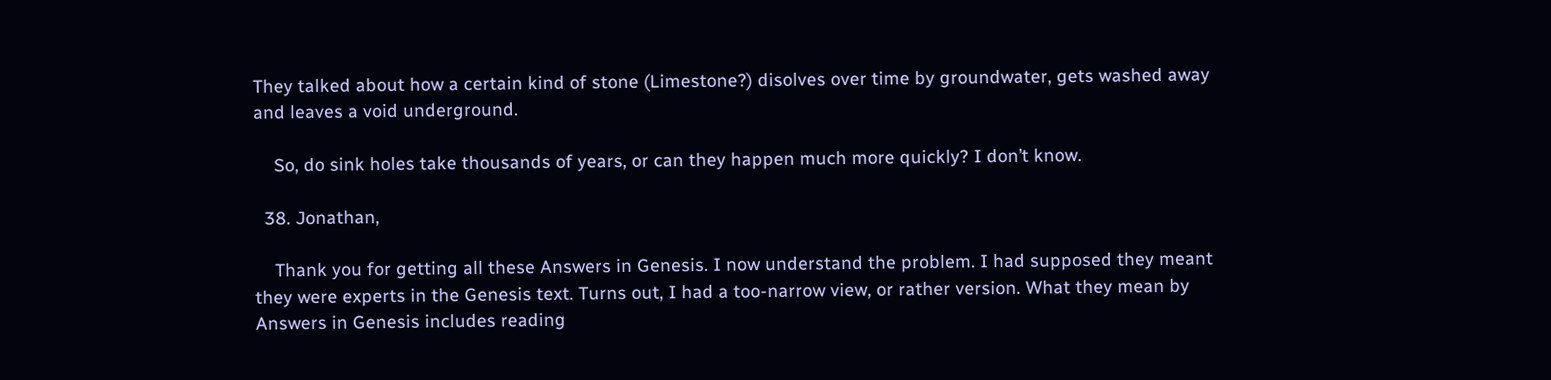They talked about how a certain kind of stone (Limestone?) disolves over time by groundwater, gets washed away and leaves a void underground.

    So, do sink holes take thousands of years, or can they happen much more quickly? I don’t know.

  38. Jonathan,

    Thank you for getting all these Answers in Genesis. I now understand the problem. I had supposed they meant they were experts in the Genesis text. Turns out, I had a too-narrow view, or rather version. What they mean by Answers in Genesis includes reading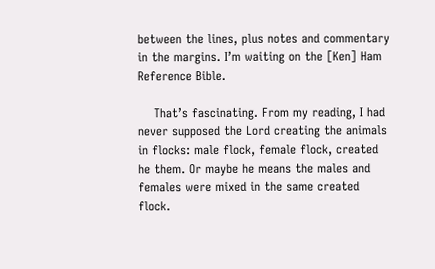between the lines, plus notes and commentary in the margins. I’m waiting on the [Ken] Ham Reference Bible.

    That’s fascinating. From my reading, I had never supposed the Lord creating the animals in flocks: male flock, female flock, created he them. Or maybe he means the males and females were mixed in the same created flock.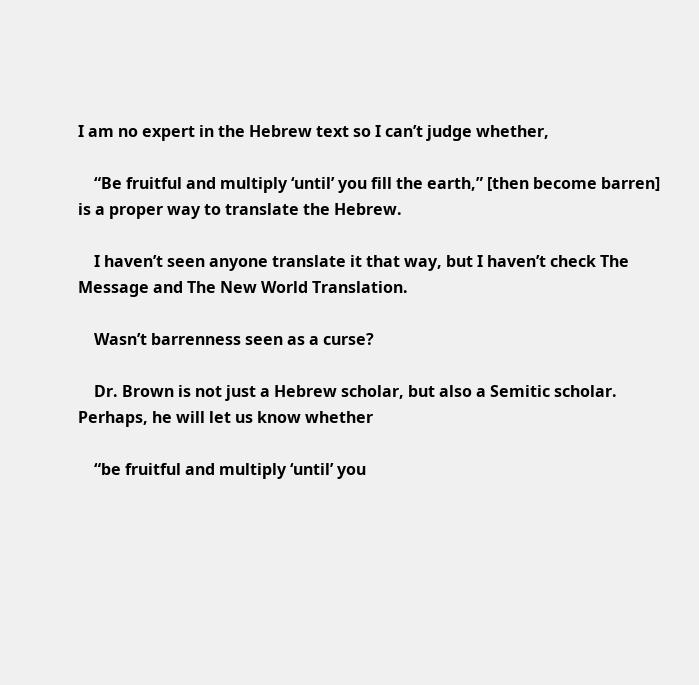I am no expert in the Hebrew text so I can’t judge whether,

    “Be fruitful and multiply ‘until’ you fill the earth,” [then become barren] is a proper way to translate the Hebrew.

    I haven’t seen anyone translate it that way, but I haven’t check The Message and The New World Translation.

    Wasn’t barrenness seen as a curse?

    Dr. Brown is not just a Hebrew scholar, but also a Semitic scholar. Perhaps, he will let us know whether

    “be fruitful and multiply ‘until’ you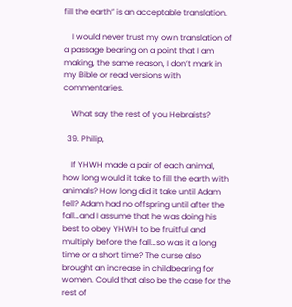fill the earth” is an acceptable translation.

    I would never trust my own translation of a passage bearing on a point that I am making, the same reason, I don’t mark in my Bible or read versions with commentaries.

    What say the rest of you Hebraists?

  39. Philip,

    If YHWH made a pair of each animal, how long would it take to fill the earth with animals? How long did it take until Adam fell? Adam had no offspring until after the fall…and I assume that he was doing his best to obey YHWH to be fruitful and multiply before the fall…so was it a long time or a short time? The curse also brought an increase in childbearing for women. Could that also be the case for the rest of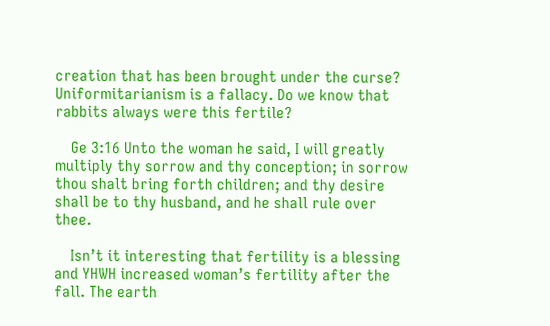creation that has been brought under the curse? Uniformitarianism is a fallacy. Do we know that rabbits always were this fertile?

    Ge 3:16 Unto the woman he said, I will greatly multiply thy sorrow and thy conception; in sorrow thou shalt bring forth children; and thy desire shall be to thy husband, and he shall rule over thee.

    Isn’t it interesting that fertility is a blessing and YHWH increased woman’s fertility after the fall. The earth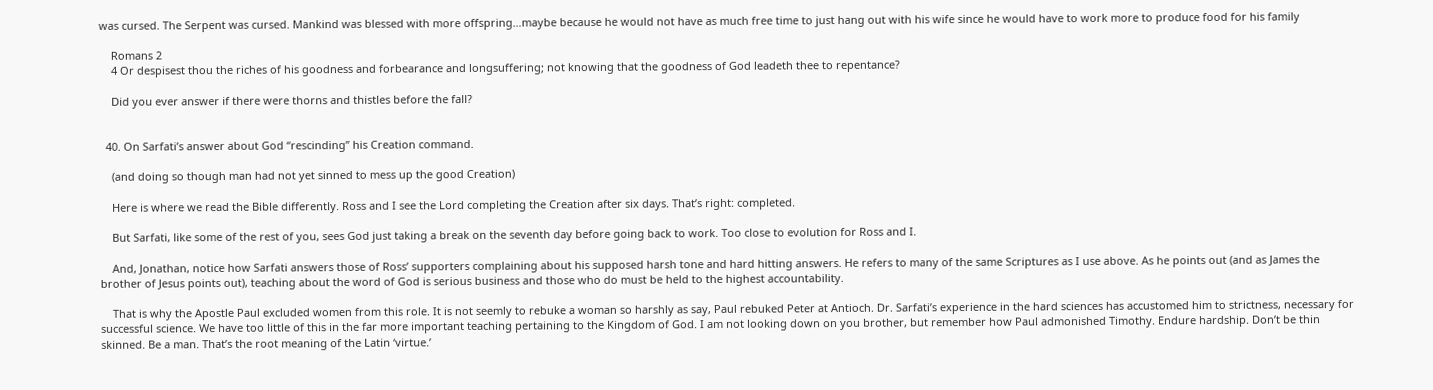was cursed. The Serpent was cursed. Mankind was blessed with more offspring…maybe because he would not have as much free time to just hang out with his wife since he would have to work more to produce food for his family

    Romans 2
    4 Or despisest thou the riches of his goodness and forbearance and longsuffering; not knowing that the goodness of God leadeth thee to repentance?

    Did you ever answer if there were thorns and thistles before the fall?


  40. On Sarfati’s answer about God “rescinding” his Creation command.

    (and doing so though man had not yet sinned to mess up the good Creation)

    Here is where we read the Bible differently. Ross and I see the Lord completing the Creation after six days. That’s right: completed.

    But Sarfati, like some of the rest of you, sees God just taking a break on the seventh day before going back to work. Too close to evolution for Ross and I.

    And, Jonathan, notice how Sarfati answers those of Ross’ supporters complaining about his supposed harsh tone and hard hitting answers. He refers to many of the same Scriptures as I use above. As he points out (and as James the brother of Jesus points out), teaching about the word of God is serious business and those who do must be held to the highest accountability.

    That is why the Apostle Paul excluded women from this role. It is not seemly to rebuke a woman so harshly as say, Paul rebuked Peter at Antioch. Dr. Sarfati’s experience in the hard sciences has accustomed him to strictness, necessary for successful science. We have too little of this in the far more important teaching pertaining to the Kingdom of God. I am not looking down on you brother, but remember how Paul admonished Timothy. Endure hardship. Don’t be thin skinned. Be a man. That’s the root meaning of the Latin ‘virtue.’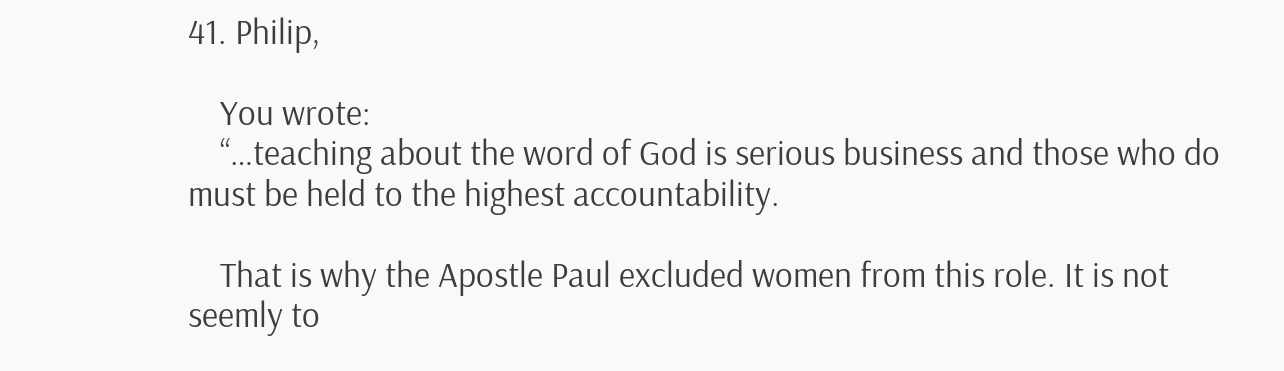41. Philip,

    You wrote:
    “…teaching about the word of God is serious business and those who do must be held to the highest accountability.

    That is why the Apostle Paul excluded women from this role. It is not seemly to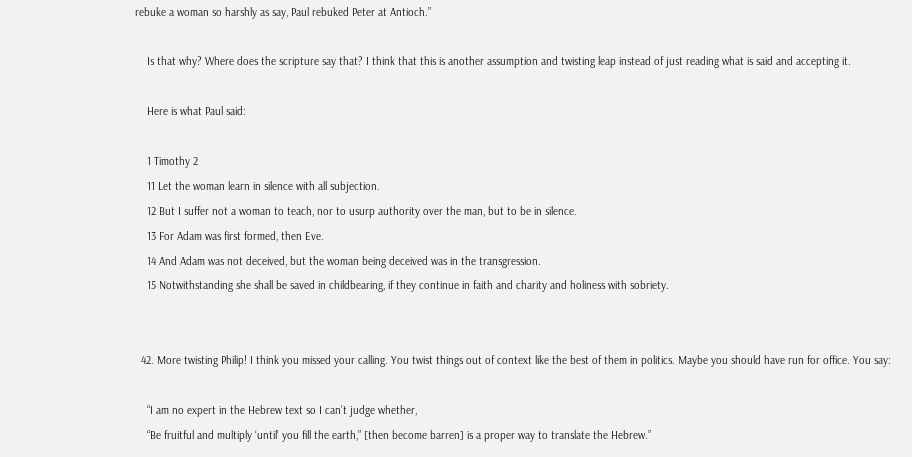rebuke a woman so harshly as say, Paul rebuked Peter at Antioch.”

    Is that why? Where does the scripture say that? I think that this is another assumption and twisting leap instead of just reading what is said and accepting it.

    Here is what Paul said:

    1 Timothy 2
    11 Let the woman learn in silence with all subjection.
    12 But I suffer not a woman to teach, nor to usurp authority over the man, but to be in silence.
    13 For Adam was first formed, then Eve.
    14 And Adam was not deceived, but the woman being deceived was in the transgression.
    15 Notwithstanding she shall be saved in childbearing, if they continue in faith and charity and holiness with sobriety.


  42. More twisting Philip! I think you missed your calling. You twist things out of context like the best of them in politics. Maybe you should have run for office. You say:

    “I am no expert in the Hebrew text so I can’t judge whether,
    “Be fruitful and multiply ‘until’ you fill the earth,” [then become barren] is a proper way to translate the Hebrew.”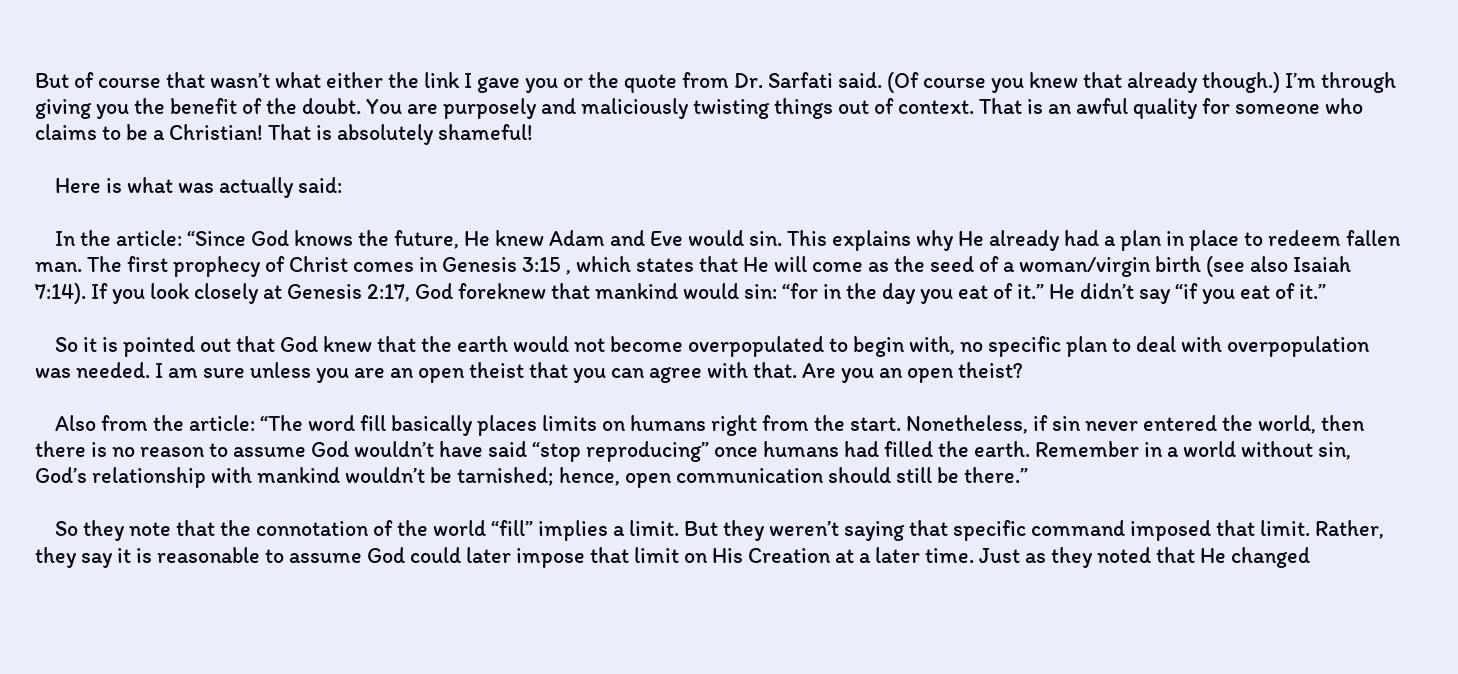But of course that wasn’t what either the link I gave you or the quote from Dr. Sarfati said. (Of course you knew that already though.) I’m through giving you the benefit of the doubt. You are purposely and maliciously twisting things out of context. That is an awful quality for someone who claims to be a Christian! That is absolutely shameful!

    Here is what was actually said:

    In the article: “Since God knows the future, He knew Adam and Eve would sin. This explains why He already had a plan in place to redeem fallen man. The first prophecy of Christ comes in Genesis 3:15 , which states that He will come as the seed of a woman/virgin birth (see also Isaiah 7:14). If you look closely at Genesis 2:17, God foreknew that mankind would sin: “for in the day you eat of it.” He didn’t say “if you eat of it.”

    So it is pointed out that God knew that the earth would not become overpopulated to begin with, no specific plan to deal with overpopulation was needed. I am sure unless you are an open theist that you can agree with that. Are you an open theist?

    Also from the article: “The word fill basically places limits on humans right from the start. Nonetheless, if sin never entered the world, then there is no reason to assume God wouldn’t have said “stop reproducing” once humans had filled the earth. Remember in a world without sin, God’s relationship with mankind wouldn’t be tarnished; hence, open communication should still be there.”

    So they note that the connotation of the world “fill” implies a limit. But they weren’t saying that specific command imposed that limit. Rather, they say it is reasonable to assume God could later impose that limit on His Creation at a later time. Just as they noted that He changed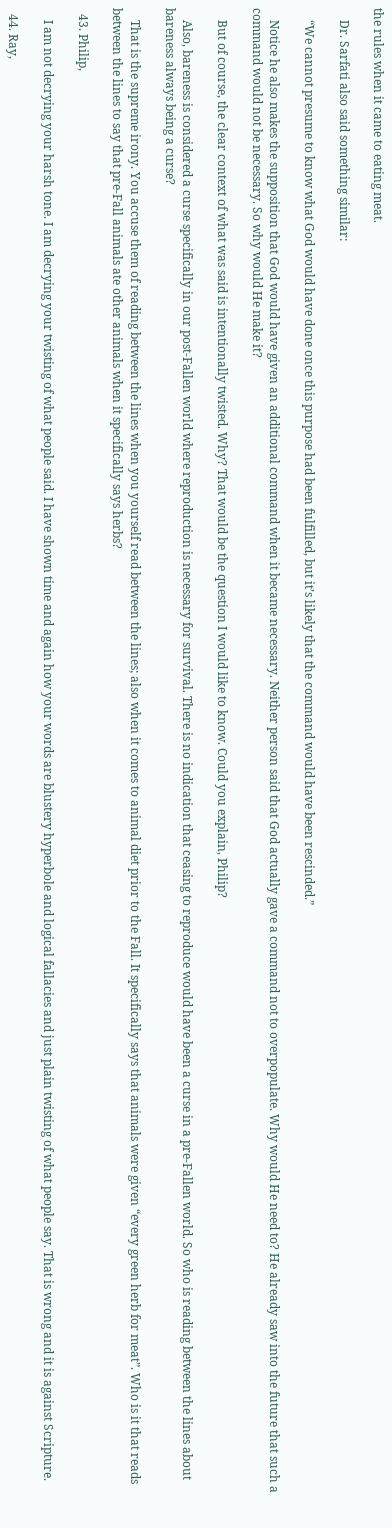the rules when it came to eating meat.

    Dr. Sarfati also said something similar:

    “We cannot presume to know what God would have done once this purpose had been fulfilled, but it’s likely that the command would have been rescinded.”

    Notice he also makes the supposition that God would have given an additional command when it became necessary. Neither person said that God actually gave a command not to overpopulate. Why would He need to? He already saw into the future that such a command would not be necessary. So why would He make it?

    But of course, the clear context of what was said is intentionally twisted. Why? That would be the question I would like to know. Could you explain, Philip?

    Also, bareness is considered a curse specifically in our post-Fallen world where reproduction is necessary for survival. There is no indication that ceasing to reproduce would have been a curse in a pre-Fallen world. So who is reading between the lines about bareness always being a curse?

    That is the supreme irony. You accuse them of reading between the lines when you yourself read between the lines; also when it comes to animal diet prior to the Fall. It specifically says that animals were given “every green herb for meat”. Who is it that reads between the lines to say that pre-Fall animals ate other animals when it specifically says herbs?

  43. Philip,

    I am not decrying your harsh tone. I am decrying your twisting of what people said. I have shown time and again how your words are blustery hyperbole and logical fallacies and just plain twisting of what people say. That is wrong and it is against Scripture.

  44. Ray,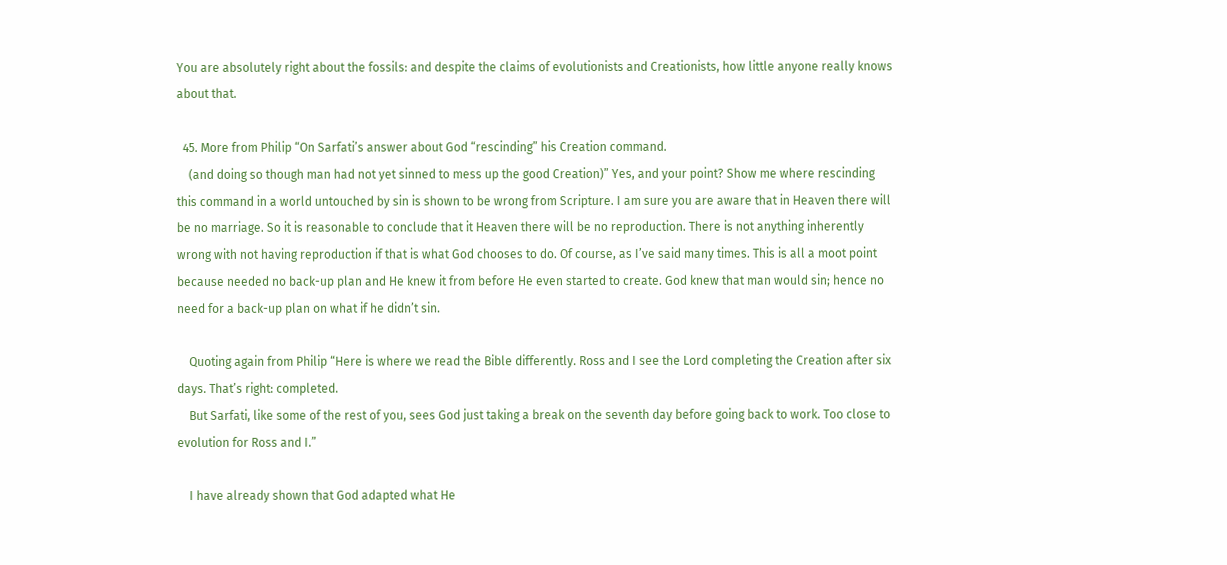You are absolutely right about the fossils: and despite the claims of evolutionists and Creationists, how little anyone really knows about that.

  45. More from Philip “On Sarfati’s answer about God “rescinding” his Creation command.
    (and doing so though man had not yet sinned to mess up the good Creation)” Yes, and your point? Show me where rescinding this command in a world untouched by sin is shown to be wrong from Scripture. I am sure you are aware that in Heaven there will be no marriage. So it is reasonable to conclude that it Heaven there will be no reproduction. There is not anything inherently wrong with not having reproduction if that is what God chooses to do. Of course, as I’ve said many times. This is all a moot point because needed no back-up plan and He knew it from before He even started to create. God knew that man would sin; hence no need for a back-up plan on what if he didn’t sin.

    Quoting again from Philip “Here is where we read the Bible differently. Ross and I see the Lord completing the Creation after six days. That’s right: completed.
    But Sarfati, like some of the rest of you, sees God just taking a break on the seventh day before going back to work. Too close to evolution for Ross and I.”

    I have already shown that God adapted what He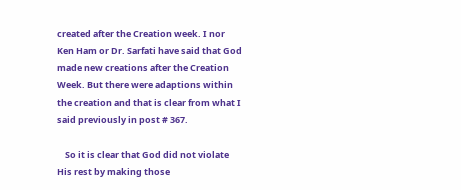created after the Creation week. I nor Ken Ham or Dr. Sarfati have said that God made new creations after the Creation Week. But there were adaptions within the creation and that is clear from what I said previously in post # 367.

    So it is clear that God did not violate His rest by making those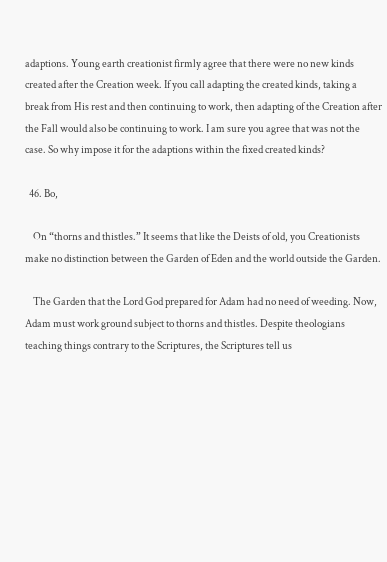adaptions. Young earth creationist firmly agree that there were no new kinds created after the Creation week. If you call adapting the created kinds, taking a break from His rest and then continuing to work, then adapting of the Creation after the Fall would also be continuing to work. I am sure you agree that was not the case. So why impose it for the adaptions within the fixed created kinds?

  46. Bo,

    On “thorns and thistles.” It seems that like the Deists of old, you Creationists make no distinction between the Garden of Eden and the world outside the Garden.

    The Garden that the Lord God prepared for Adam had no need of weeding. Now, Adam must work ground subject to thorns and thistles. Despite theologians teaching things contrary to the Scriptures, the Scriptures tell us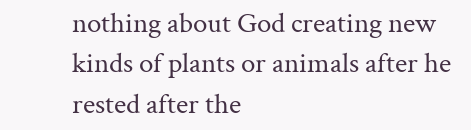nothing about God creating new kinds of plants or animals after he rested after the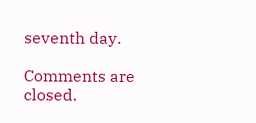seventh day.

Comments are closed.